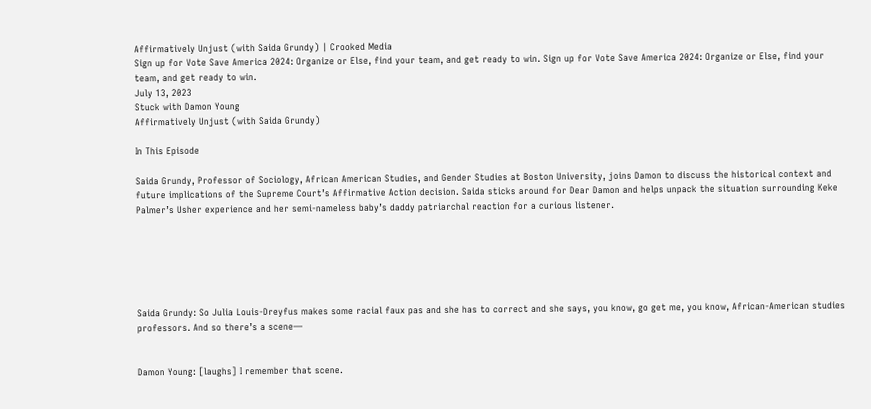Affirmatively Unjust (with Saida Grundy) | Crooked Media
Sign up for Vote Save America 2024: Organize or Else, find your team, and get ready to win. Sign up for Vote Save America 2024: Organize or Else, find your team, and get ready to win.
July 13, 2023
Stuck with Damon Young
Affirmatively Unjust (with Saida Grundy)

In This Episode

Saida Grundy, Professor of Sociology, African American Studies, and Gender Studies at Boston University, joins Damon to discuss the historical context and future implications of the Supreme Court’s Affirmative Action decision. Saida sticks around for Dear Damon and helps unpack the situation surrounding Keke Palmer’s Usher experience and her semi-nameless baby’s daddy patriarchal reaction for a curious listener.






Saida Grundy: So Julia Louis-Dreyfus makes some racial faux pas and she has to correct and she says, you know, go get me, you know, African-American studies professors. And so there’s a scene—


Damon Young: [laughs] I remember that scene.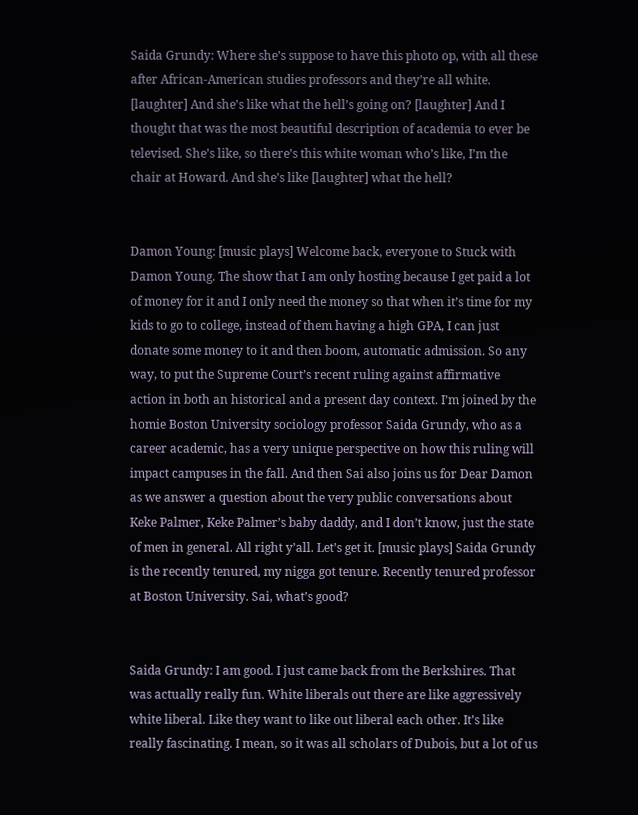Saida Grundy: Where she’s suppose to have this photo op, with all these after African-American studies professors and they’re all white. [laughter] And she’s like what the hell’s going on? [laughter] And I thought that was the most beautiful description of academia to ever be televised. She’s like, so there’s this white woman who’s like, I’m the chair at Howard. And she’s like [laughter] what the hell?


Damon Young: [music plays] Welcome back, everyone to Stuck with Damon Young. The show that I am only hosting because I get paid a lot of money for it and I only need the money so that when it’s time for my kids to go to college, instead of them having a high GPA, I can just donate some money to it and then boom, automatic admission. So any way, to put the Supreme Court’s recent ruling against affirmative action in both an historical and a present day context. I’m joined by the homie Boston University sociology professor Saida Grundy, who as a career academic, has a very unique perspective on how this ruling will impact campuses in the fall. And then Sai also joins us for Dear Damon as we answer a question about the very public conversations about Keke Palmer, Keke Palmer’s baby daddy, and I don’t know, just the state of men in general. All right y’all. Let’s get it. [music plays] Saida Grundy is the recently tenured, my nigga got tenure. Recently tenured professor at Boston University. Sai, what’s good?


Saida Grundy: I am good. I just came back from the Berkshires. That was actually really fun. White liberals out there are like aggressively white liberal. Like they want to like out liberal each other. It’s like really fascinating. I mean, so it was all scholars of Dubois, but a lot of us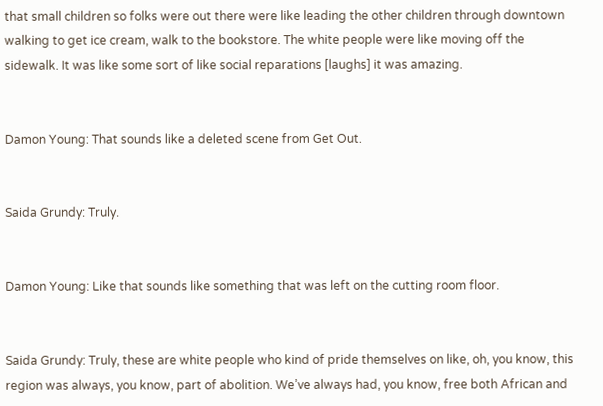that small children so folks were out there were like leading the other children through downtown walking to get ice cream, walk to the bookstore. The white people were like moving off the sidewalk. It was like some sort of like social reparations [laughs] it was amazing.


Damon Young: That sounds like a deleted scene from Get Out.


Saida Grundy: Truly.


Damon Young: Like that sounds like something that was left on the cutting room floor.


Saida Grundy: Truly, these are white people who kind of pride themselves on like, oh, you know, this region was always, you know, part of abolition. We’ve always had, you know, free both African and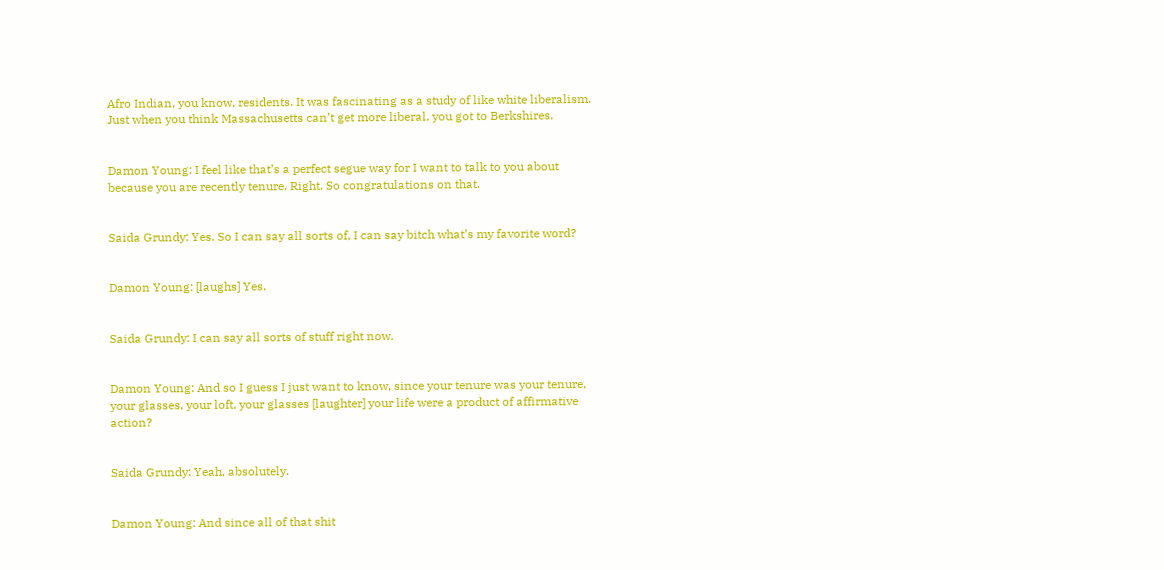Afro Indian, you know, residents. It was fascinating as a study of like white liberalism. Just when you think Massachusetts can’t get more liberal, you got to Berkshires.


Damon Young: I feel like that’s a perfect segue way for I want to talk to you about because you are recently tenure. Right. So congratulations on that.


Saida Grundy: Yes. So I can say all sorts of, I can say bitch what’s my favorite word?


Damon Young: [laughs] Yes.


Saida Grundy: I can say all sorts of stuff right now.


Damon Young: And so I guess I just want to know, since your tenure was your tenure, your glasses, your loft, your glasses [laughter] your life were a product of affirmative action?


Saida Grundy: Yeah, absolutely.


Damon Young: And since all of that shit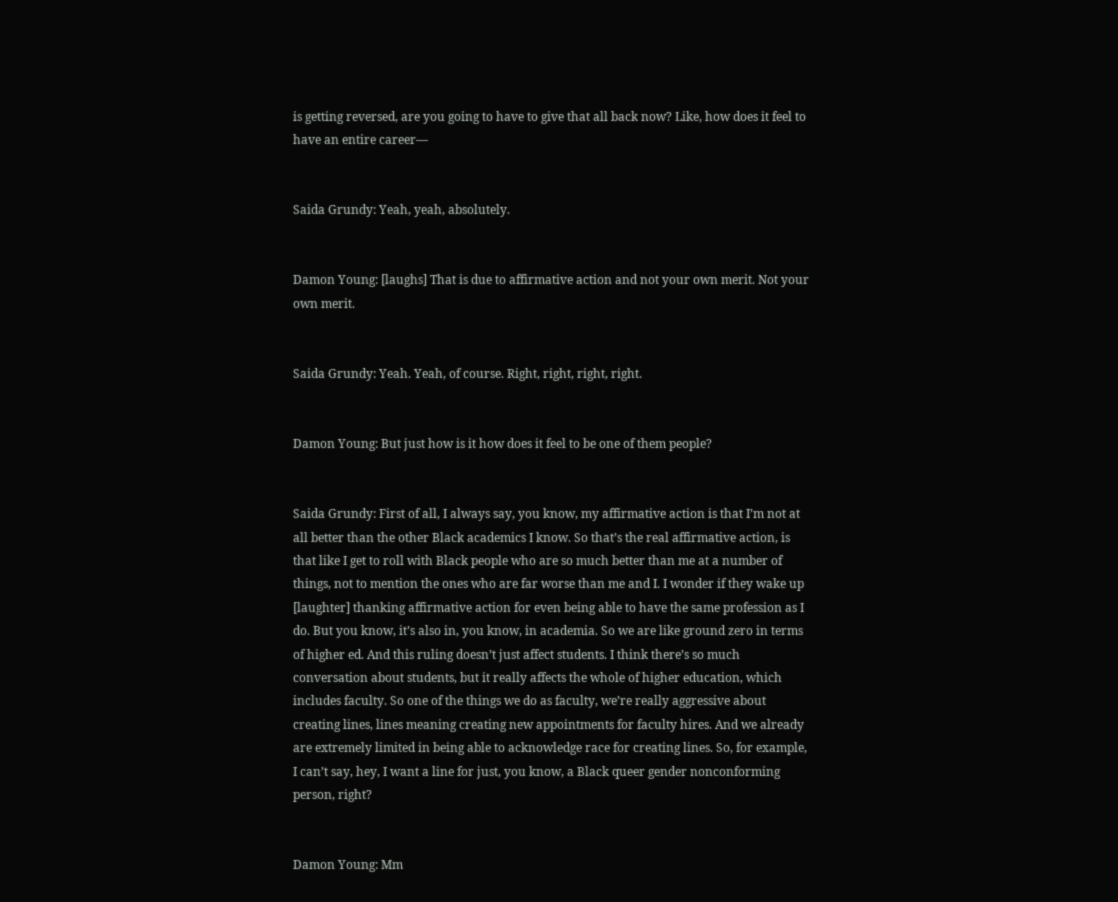is getting reversed, are you going to have to give that all back now? Like, how does it feel to have an entire career—


Saida Grundy: Yeah, yeah, absolutely.


Damon Young: [laughs] That is due to affirmative action and not your own merit. Not your own merit.


Saida Grundy: Yeah. Yeah, of course. Right, right, right, right.


Damon Young: But just how is it how does it feel to be one of them people?


Saida Grundy: First of all, I always say, you know, my affirmative action is that I’m not at all better than the other Black academics I know. So that’s the real affirmative action, is that like I get to roll with Black people who are so much better than me at a number of things, not to mention the ones who are far worse than me and I. I wonder if they wake up [laughter] thanking affirmative action for even being able to have the same profession as I do. But you know, it’s also in, you know, in academia. So we are like ground zero in terms of higher ed. And this ruling doesn’t just affect students. I think there’s so much conversation about students, but it really affects the whole of higher education, which includes faculty. So one of the things we do as faculty, we’re really aggressive about creating lines, lines meaning creating new appointments for faculty hires. And we already are extremely limited in being able to acknowledge race for creating lines. So, for example, I can’t say, hey, I want a line for just, you know, a Black queer gender nonconforming person, right?


Damon Young: Mm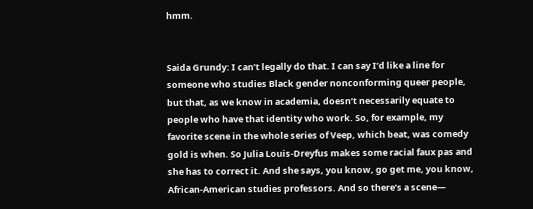hmm.


Saida Grundy: I can’t legally do that. I can say I’d like a line for someone who studies Black gender nonconforming queer people, but that, as we know in academia, doesn’t necessarily equate to people who have that identity who work. So, for example, my favorite scene in the whole series of Veep, which beat, was comedy gold is when. So Julia Louis-Dreyfus makes some racial faux pas and she has to correct it. And she says, you know, go get me, you know, African-American studies professors. And so there’s a scene—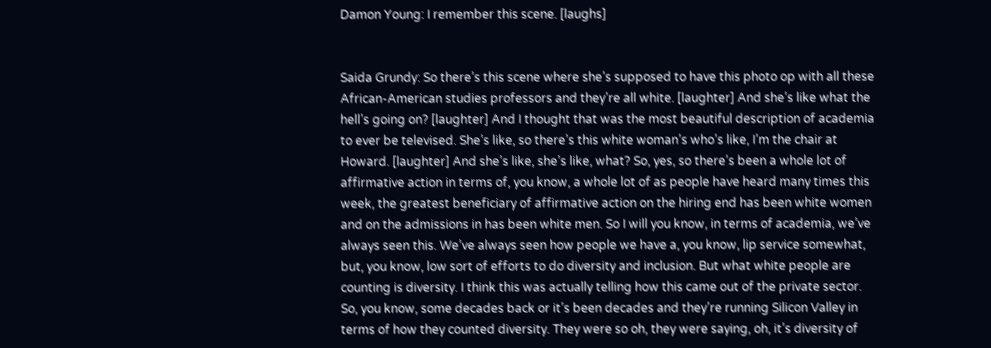Damon Young: I remember this scene. [laughs]


Saida Grundy: So there’s this scene where she’s supposed to have this photo op with all these African-American studies professors and they’re all white. [laughter] And she’s like what the hell’s going on? [laughter] And I thought that was the most beautiful description of academia to ever be televised. She’s like, so there’s this white woman’s who’s like, I’m the chair at Howard. [laughter] And she’s like, she’s like, what? So, yes, so there’s been a whole lot of affirmative action in terms of, you know, a whole lot of as people have heard many times this week, the greatest beneficiary of affirmative action on the hiring end has been white women and on the admissions in has been white men. So I will you know, in terms of academia, we’ve always seen this. We’ve always seen how people we have a, you know, lip service somewhat, but, you know, low sort of efforts to do diversity and inclusion. But what white people are counting is diversity. I think this was actually telling how this came out of the private sector. So, you know, some decades back or it’s been decades and they’re running Silicon Valley in terms of how they counted diversity. They were so oh, they were saying, oh, it’s diversity of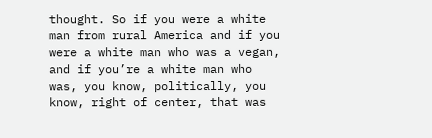thought. So if you were a white man from rural America and if you were a white man who was a vegan, and if you’re a white man who was, you know, politically, you know, right of center, that was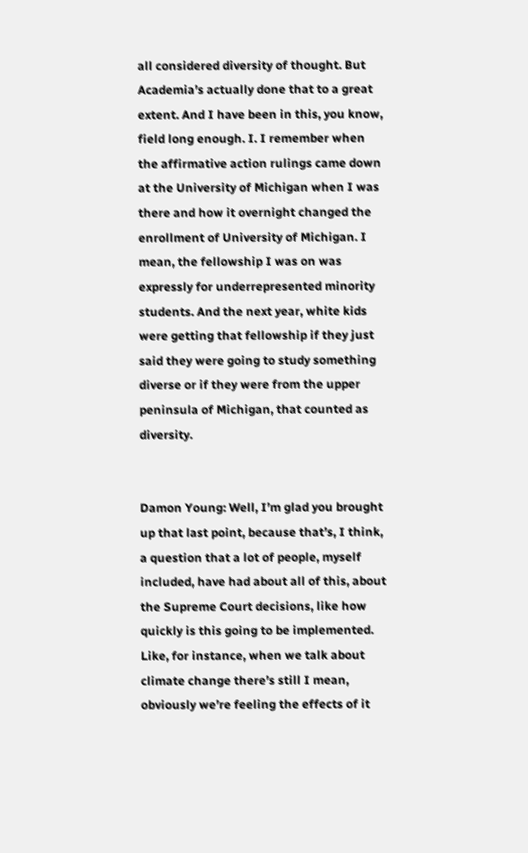all considered diversity of thought. But Academia’s actually done that to a great extent. And I have been in this, you know, field long enough. I. I remember when the affirmative action rulings came down at the University of Michigan when I was there and how it overnight changed the enrollment of University of Michigan. I mean, the fellowship I was on was expressly for underrepresented minority students. And the next year, white kids were getting that fellowship if they just said they were going to study something diverse or if they were from the upper peninsula of Michigan, that counted as diversity.


Damon Young: Well, I’m glad you brought up that last point, because that’s, I think, a question that a lot of people, myself included, have had about all of this, about the Supreme Court decisions, like how quickly is this going to be implemented. Like, for instance, when we talk about climate change there’s still I mean, obviously we’re feeling the effects of it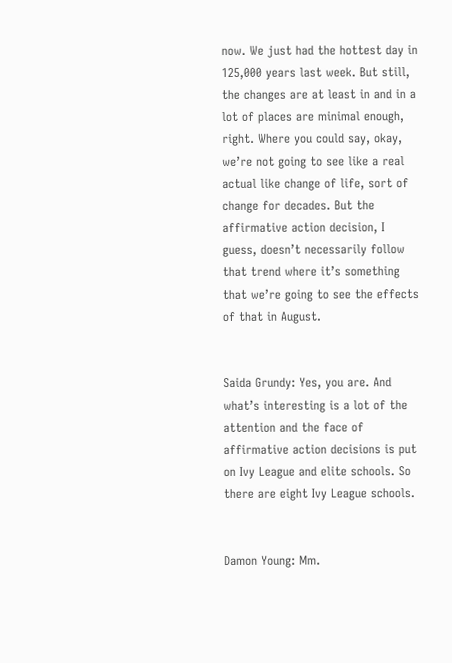now. We just had the hottest day in 125,000 years last week. But still, the changes are at least in and in a lot of places are minimal enough, right. Where you could say, okay, we’re not going to see like a real actual like change of life, sort of change for decades. But the affirmative action decision, I guess, doesn’t necessarily follow that trend where it’s something that we’re going to see the effects of that in August.


Saida Grundy: Yes, you are. And what’s interesting is a lot of the attention and the face of affirmative action decisions is put on Ivy League and elite schools. So there are eight Ivy League schools.


Damon Young: Mm.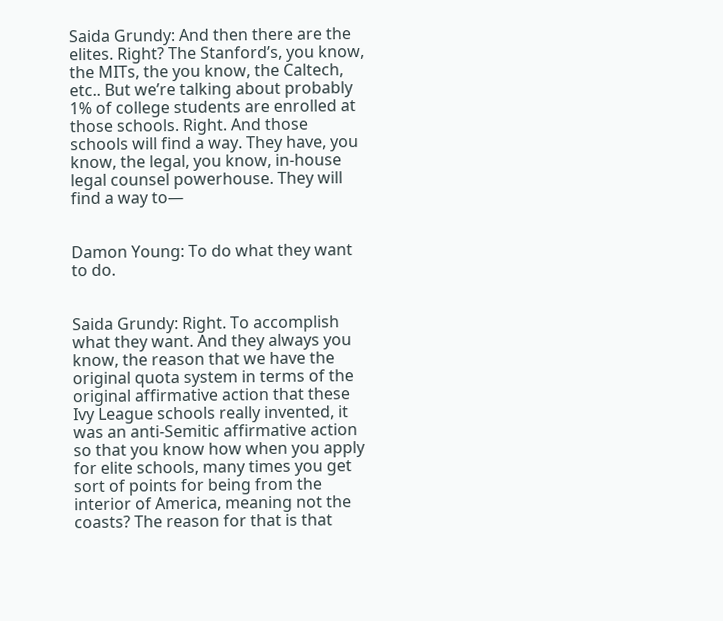Saida Grundy: And then there are the elites. Right? The Stanford’s, you know, the MITs, the you know, the Caltech, etc.. But we’re talking about probably 1% of college students are enrolled at those schools. Right. And those schools will find a way. They have, you know, the legal, you know, in-house legal counsel powerhouse. They will find a way to—


Damon Young: To do what they want to do.


Saida Grundy: Right. To accomplish what they want. And they always you know, the reason that we have the original quota system in terms of the original affirmative action that these Ivy League schools really invented, it was an anti-Semitic affirmative action so that you know how when you apply for elite schools, many times you get sort of points for being from the interior of America, meaning not the coasts? The reason for that is that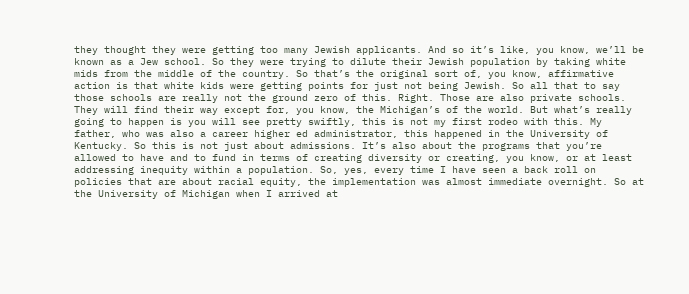they thought they were getting too many Jewish applicants. And so it’s like, you know, we’ll be known as a Jew school. So they were trying to dilute their Jewish population by taking white mids from the middle of the country. So that’s the original sort of, you know, affirmative action is that white kids were getting points for just not being Jewish. So all that to say those schools are really not the ground zero of this. Right. Those are also private schools. They will find their way except for, you know, the Michigan’s of the world. But what’s really going to happen is you will see pretty swiftly, this is not my first rodeo with this. My father, who was also a career higher ed administrator, this happened in the University of Kentucky. So this is not just about admissions. It’s also about the programs that you’re allowed to have and to fund in terms of creating diversity or creating, you know, or at least addressing inequity within a population. So, yes, every time I have seen a back roll on policies that are about racial equity, the implementation was almost immediate overnight. So at the University of Michigan when I arrived at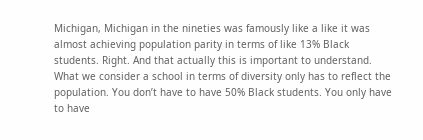Michigan, Michigan in the nineties was famously like a like it was almost achieving population parity in terms of like 13% Black students. Right. And that actually this is important to understand. What we consider a school in terms of diversity only has to reflect the population. You don’t have to have 50% Black students. You only have to have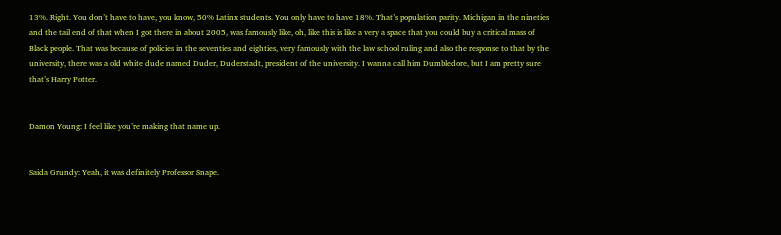13%. Right. You don’t have to have, you know, 50% Latinx students. You only have to have 18%. That’s population parity. Michigan in the nineties and the tail end of that when I got there in about 2005, was famously like, oh, like this is like a very a space that you could buy a critical mass of Black people. That was because of policies in the seventies and eighties, very famously with the law school ruling and also the response to that by the university, there was a old white dude named Duder, Duderstadt, president of the university. I wanna call him Dumbledore, but I am pretty sure that’s Harry Potter.


Damon Young: I feel like you’re making that name up.


Saida Grundy: Yeah, it was definitely Professor Snape.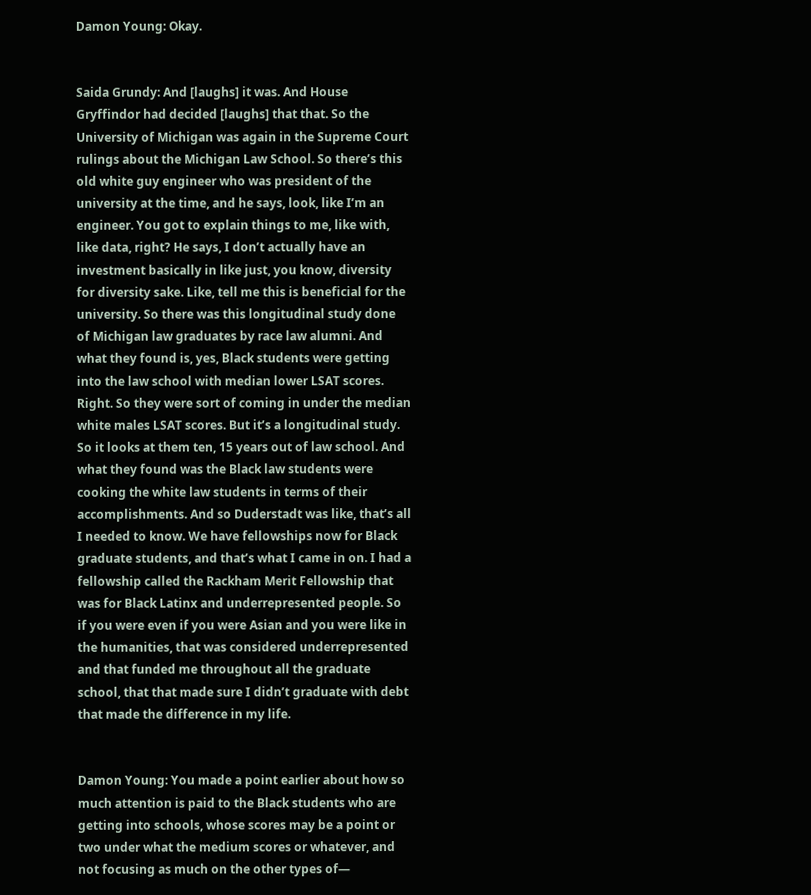Damon Young: Okay.


Saida Grundy: And [laughs] it was. And House Gryffindor had decided [laughs] that that. So the University of Michigan was again in the Supreme Court rulings about the Michigan Law School. So there’s this old white guy engineer who was president of the university at the time, and he says, look, like I’m an engineer. You got to explain things to me, like with, like data, right? He says, I don’t actually have an investment basically in like just, you know, diversity for diversity sake. Like, tell me this is beneficial for the university. So there was this longitudinal study done of Michigan law graduates by race law alumni. And what they found is, yes, Black students were getting into the law school with median lower LSAT scores. Right. So they were sort of coming in under the median white males LSAT scores. But it’s a longitudinal study. So it looks at them ten, 15 years out of law school. And what they found was the Black law students were cooking the white law students in terms of their accomplishments. And so Duderstadt was like, that’s all I needed to know. We have fellowships now for Black graduate students, and that’s what I came in on. I had a fellowship called the Rackham Merit Fellowship that was for Black Latinx and underrepresented people. So if you were even if you were Asian and you were like in the humanities, that was considered underrepresented and that funded me throughout all the graduate school, that that made sure I didn’t graduate with debt that made the difference in my life.


Damon Young: You made a point earlier about how so much attention is paid to the Black students who are getting into schools, whose scores may be a point or two under what the medium scores or whatever, and not focusing as much on the other types of—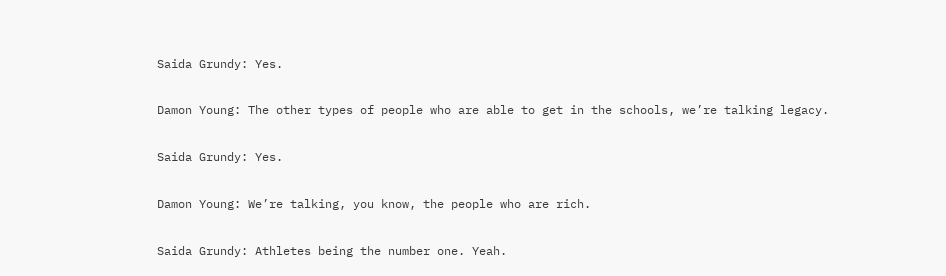Saida Grundy: Yes.


Damon Young: The other types of people who are able to get in the schools, we’re talking legacy.


Saida Grundy: Yes.


Damon Young: We’re talking, you know, the people who are rich.


Saida Grundy: Athletes being the number one. Yeah.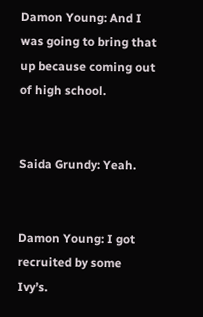Damon Young: And I was going to bring that up because coming out of high school.


Saida Grundy: Yeah.


Damon Young: I got recruited by some Ivy’s.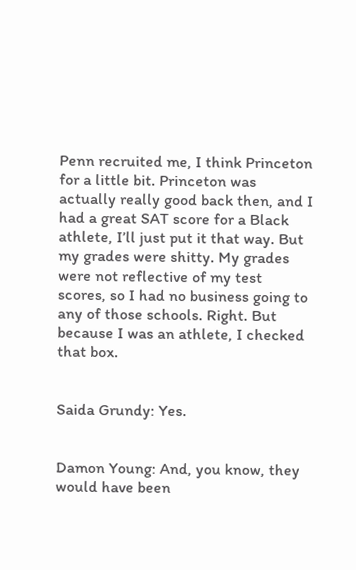Penn recruited me, I think Princeton for a little bit. Princeton was actually really good back then, and I had a great SAT score for a Black athlete, I’ll just put it that way. But my grades were shitty. My grades were not reflective of my test scores, so I had no business going to any of those schools. Right. But because I was an athlete, I checked that box.


Saida Grundy: Yes.


Damon Young: And, you know, they would have been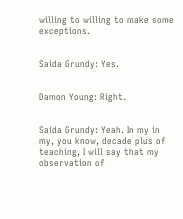willing to willing to make some exceptions.


Saida Grundy: Yes.


Damon Young: Right.


Saida Grundy: Yeah. In my in my, you know, decade plus of teaching, I will say that my observation of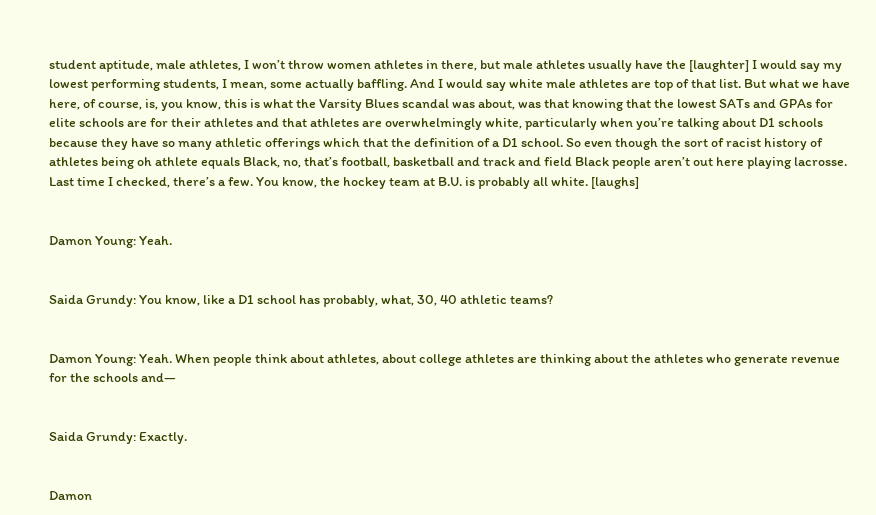student aptitude, male athletes, I won’t throw women athletes in there, but male athletes usually have the [laughter] I would say my lowest performing students, I mean, some actually baffling. And I would say white male athletes are top of that list. But what we have here, of course, is, you know, this is what the Varsity Blues scandal was about, was that knowing that the lowest SATs and GPAs for elite schools are for their athletes and that athletes are overwhelmingly white, particularly when you’re talking about D1 schools because they have so many athletic offerings which that the definition of a D1 school. So even though the sort of racist history of athletes being oh athlete equals Black, no, that’s football, basketball and track and field Black people aren’t out here playing lacrosse. Last time I checked, there’s a few. You know, the hockey team at B.U. is probably all white. [laughs]


Damon Young: Yeah.


Saida Grundy: You know, like a D1 school has probably, what, 30, 40 athletic teams?


Damon Young: Yeah. When people think about athletes, about college athletes are thinking about the athletes who generate revenue for the schools and—


Saida Grundy: Exactly.


Damon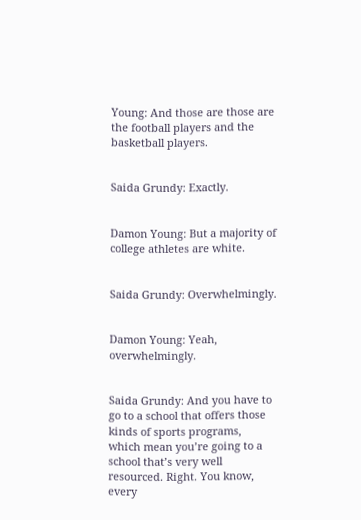Young: And those are those are the football players and the basketball players.


Saida Grundy: Exactly.


Damon Young: But a majority of college athletes are white.


Saida Grundy: Overwhelmingly.


Damon Young: Yeah, overwhelmingly.


Saida Grundy: And you have to go to a school that offers those kinds of sports programs, which mean you’re going to a school that’s very well resourced. Right. You know, every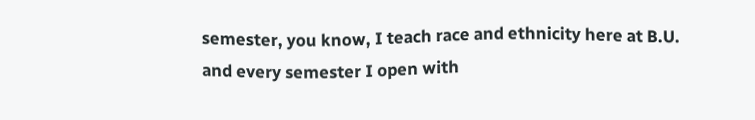semester, you know, I teach race and ethnicity here at B.U. and every semester I open with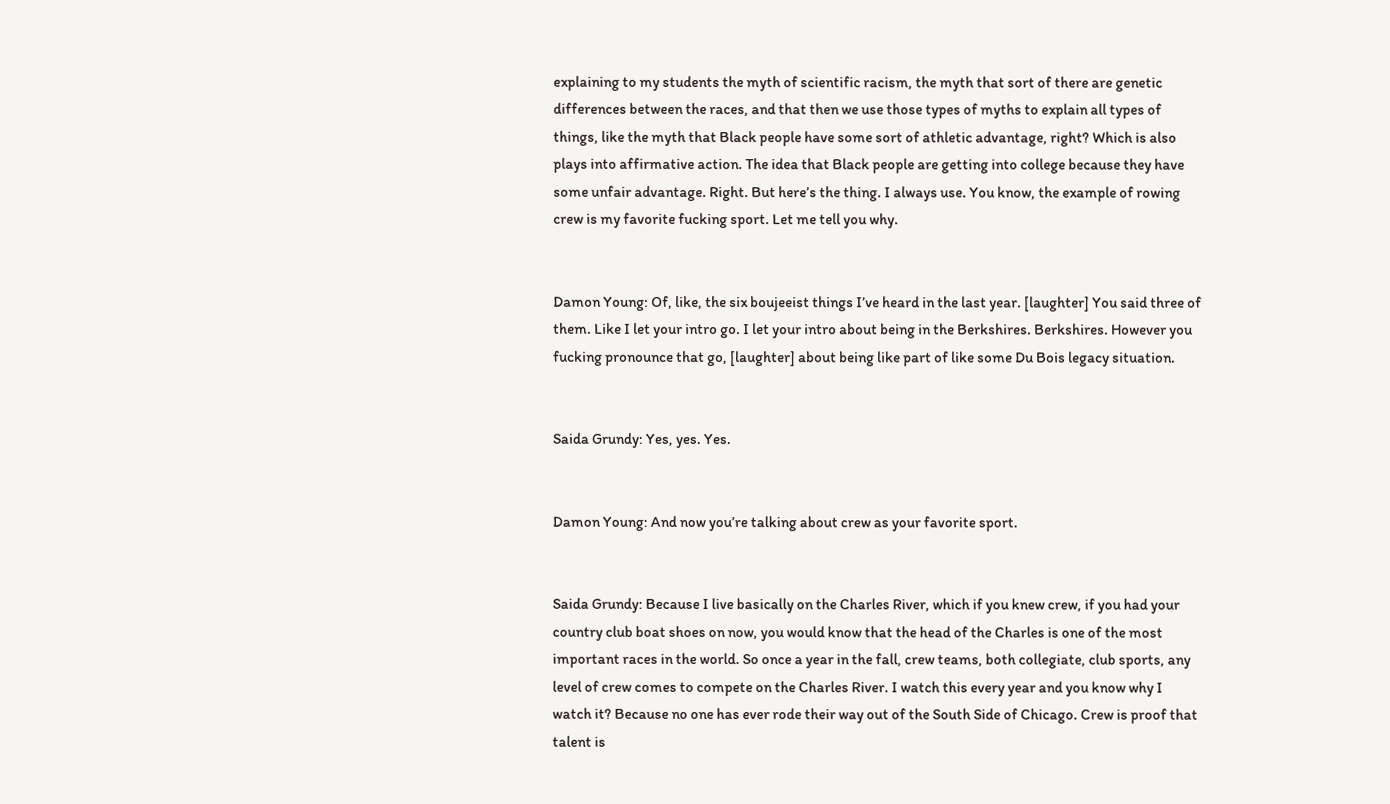explaining to my students the myth of scientific racism, the myth that sort of there are genetic differences between the races, and that then we use those types of myths to explain all types of things, like the myth that Black people have some sort of athletic advantage, right? Which is also plays into affirmative action. The idea that Black people are getting into college because they have some unfair advantage. Right. But here’s the thing. I always use. You know, the example of rowing crew is my favorite fucking sport. Let me tell you why.


Damon Young: Of, like, the six boujeeist things I’ve heard in the last year. [laughter] You said three of them. Like I let your intro go. I let your intro about being in the Berkshires. Berkshires. However you fucking pronounce that go, [laughter] about being like part of like some Du Bois legacy situation.


Saida Grundy: Yes, yes. Yes.


Damon Young: And now you’re talking about crew as your favorite sport.


Saida Grundy: Because I live basically on the Charles River, which if you knew crew, if you had your country club boat shoes on now, you would know that the head of the Charles is one of the most important races in the world. So once a year in the fall, crew teams, both collegiate, club sports, any level of crew comes to compete on the Charles River. I watch this every year and you know why I watch it? Because no one has ever rode their way out of the South Side of Chicago. Crew is proof that talent is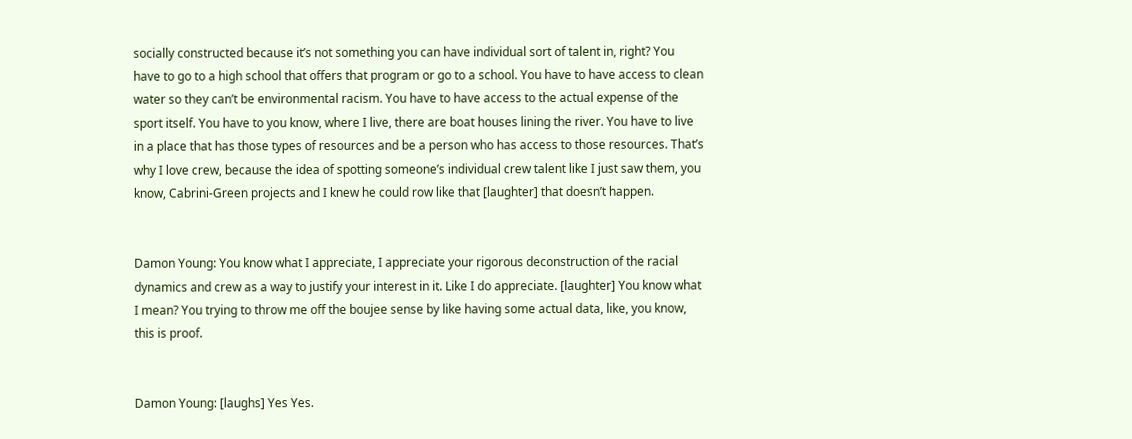socially constructed because it’s not something you can have individual sort of talent in, right? You have to go to a high school that offers that program or go to a school. You have to have access to clean water so they can’t be environmental racism. You have to have access to the actual expense of the sport itself. You have to you know, where I live, there are boat houses lining the river. You have to live in a place that has those types of resources and be a person who has access to those resources. That’s why I love crew, because the idea of spotting someone’s individual crew talent like I just saw them, you know, Cabrini-Green projects and I knew he could row like that [laughter] that doesn’t happen.


Damon Young: You know what I appreciate, I appreciate your rigorous deconstruction of the racial dynamics and crew as a way to justify your interest in it. Like I do appreciate. [laughter] You know what I mean? You trying to throw me off the boujee sense by like having some actual data, like, you know, this is proof.


Damon Young: [laughs] Yes Yes.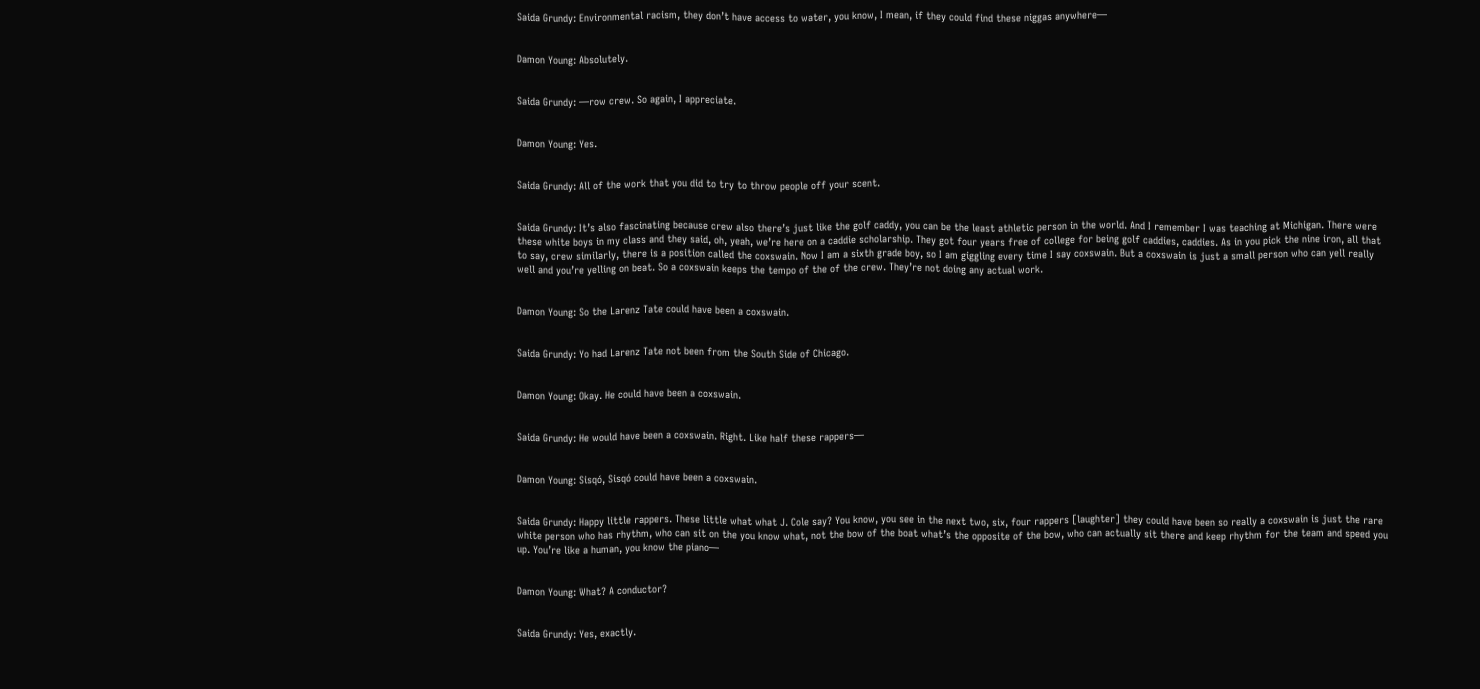Saida Grundy: Environmental racism, they don’t have access to water, you know, I mean, if they could find these niggas anywhere—


Damon Young: Absolutely.


Saida Grundy: —row crew. So again, I appreciate.


Damon Young: Yes.


Saida Grundy: All of the work that you did to try to throw people off your scent.


Saida Grundy: It’s also fascinating because crew also there’s just like the golf caddy, you can be the least athletic person in the world. And I remember I was teaching at Michigan. There were these white boys in my class and they said, oh, yeah, we’re here on a caddie scholarship. They got four years free of college for being golf caddies, caddies. As in you pick the nine iron, all that to say, crew similarly, there is a position called the coxswain. Now I am a sixth grade boy, so I am giggling every time I say coxswain. But a coxswain is just a small person who can yell really well and you’re yelling on beat. So a coxswain keeps the tempo of the of the crew. They’re not doing any actual work.


Damon Young: So the Larenz Tate could have been a coxswain.


Saida Grundy: Yo had Larenz Tate not been from the South Side of Chicago.


Damon Young: Okay. He could have been a coxswain.


Saida Grundy: He would have been a coxswain. Right. Like half these rappers—


Damon Young: Sisqó, Sisqó could have been a coxswain.


Saida Grundy: Happy little rappers. These little what what J. Cole say? You know, you see in the next two, six, four rappers [laughter] they could have been so really a coxswain is just the rare white person who has rhythm, who can sit on the you know what, not the bow of the boat what’s the opposite of the bow, who can actually sit there and keep rhythm for the team and speed you up. You’re like a human, you know the piano—


Damon Young: What? A conductor?


Saida Grundy: Yes, exactly.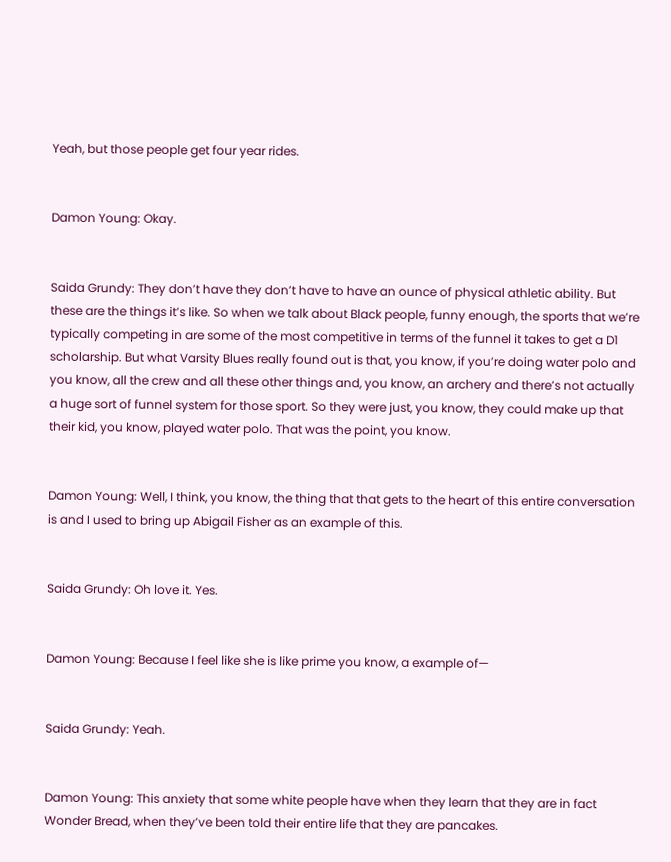Yeah, but those people get four year rides.


Damon Young: Okay.


Saida Grundy: They don’t have they don’t have to have an ounce of physical athletic ability. But these are the things it’s like. So when we talk about Black people, funny enough, the sports that we’re typically competing in are some of the most competitive in terms of the funnel it takes to get a D1 scholarship. But what Varsity Blues really found out is that, you know, if you’re doing water polo and you know, all the crew and all these other things and, you know, an archery and there’s not actually a huge sort of funnel system for those sport. So they were just, you know, they could make up that their kid, you know, played water polo. That was the point, you know.


Damon Young: Well, I think, you know, the thing that that gets to the heart of this entire conversation is and I used to bring up Abigail Fisher as an example of this.


Saida Grundy: Oh love it. Yes.


Damon Young: Because I feel like she is like prime you know, a example of—


Saida Grundy: Yeah.


Damon Young: This anxiety that some white people have when they learn that they are in fact Wonder Bread, when they’ve been told their entire life that they are pancakes.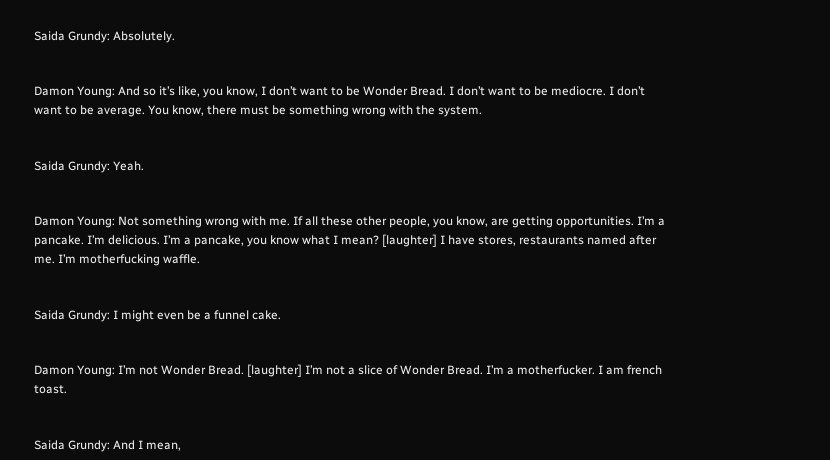Saida Grundy: Absolutely.


Damon Young: And so it’s like, you know, I don’t want to be Wonder Bread. I don’t want to be mediocre. I don’t want to be average. You know, there must be something wrong with the system.


Saida Grundy: Yeah.


Damon Young: Not something wrong with me. If all these other people, you know, are getting opportunities. I’m a pancake. I’m delicious. I’m a pancake, you know what I mean? [laughter] I have stores, restaurants named after me. I’m motherfucking waffle.


Saida Grundy: I might even be a funnel cake.


Damon Young: I’m not Wonder Bread. [laughter] I’m not a slice of Wonder Bread. I’m a motherfucker. I am french toast.


Saida Grundy: And I mean,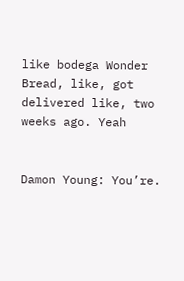like bodega Wonder Bread, like, got delivered like, two weeks ago. Yeah


Damon Young: You’re.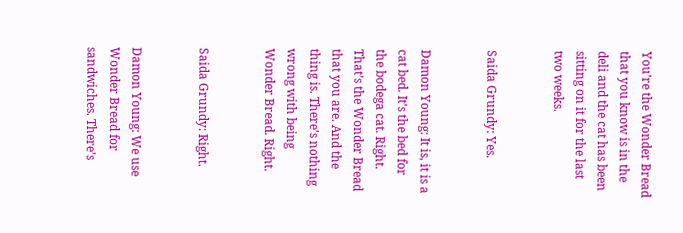You’re the Wonder Bread that you know is in the deli and the cat has been sitting on it for the last two weeks.


Saida Grundy: Yes.


Damon Young: It is, it is a cat bed. It’s the bed for the bodega cat. Right. That’s the Wonder Bread that you are. And the thing is. There’s nothing wrong with being Wonder Bread. Right.


Saida Grundy: Right.


Damon Young: We use Wonder Bread for sandwiches. There’s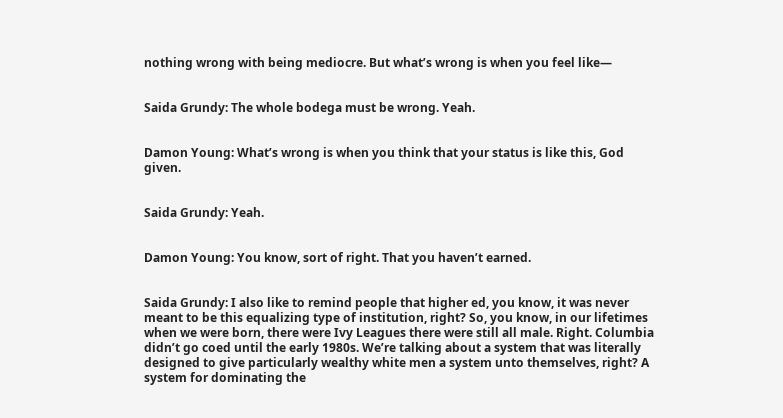nothing wrong with being mediocre. But what’s wrong is when you feel like—


Saida Grundy: The whole bodega must be wrong. Yeah.


Damon Young: What’s wrong is when you think that your status is like this, God given.


Saida Grundy: Yeah.


Damon Young: You know, sort of right. That you haven’t earned.


Saida Grundy: I also like to remind people that higher ed, you know, it was never meant to be this equalizing type of institution, right? So, you know, in our lifetimes when we were born, there were Ivy Leagues there were still all male. Right. Columbia didn’t go coed until the early 1980s. We’re talking about a system that was literally designed to give particularly wealthy white men a system unto themselves, right? A system for dominating the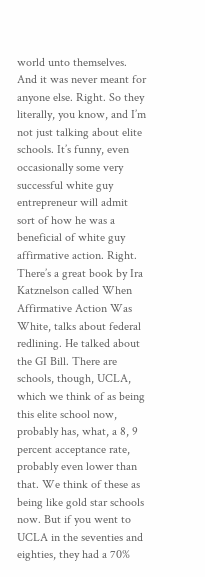world unto themselves. And it was never meant for anyone else. Right. So they literally, you know, and I’m not just talking about elite schools. It’s funny, even occasionally some very successful white guy entrepreneur will admit sort of how he was a beneficial of white guy affirmative action. Right. There’s a great book by Ira Katznelson called When Affirmative Action Was White, talks about federal redlining. He talked about the GI Bill. There are schools, though, UCLA, which we think of as being this elite school now, probably has, what, a 8, 9 percent acceptance rate, probably even lower than that. We think of these as being like gold star schools now. But if you went to UCLA in the seventies and eighties, they had a 70%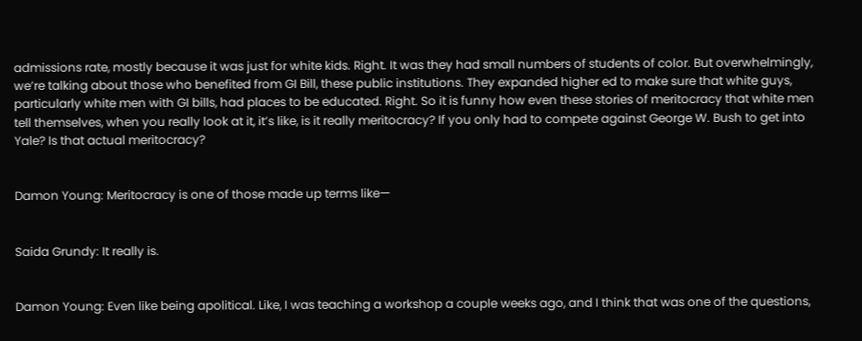admissions rate, mostly because it was just for white kids. Right. It was they had small numbers of students of color. But overwhelmingly, we’re talking about those who benefited from GI Bill, these public institutions. They expanded higher ed to make sure that white guys, particularly white men with GI bills, had places to be educated. Right. So it is funny how even these stories of meritocracy that white men tell themselves, when you really look at it, it’s like, is it really meritocracy? If you only had to compete against George W. Bush to get into Yale? Is that actual meritocracy?


Damon Young: Meritocracy is one of those made up terms like—


Saida Grundy: It really is.


Damon Young: Even like being apolitical. Like, I was teaching a workshop a couple weeks ago, and I think that was one of the questions,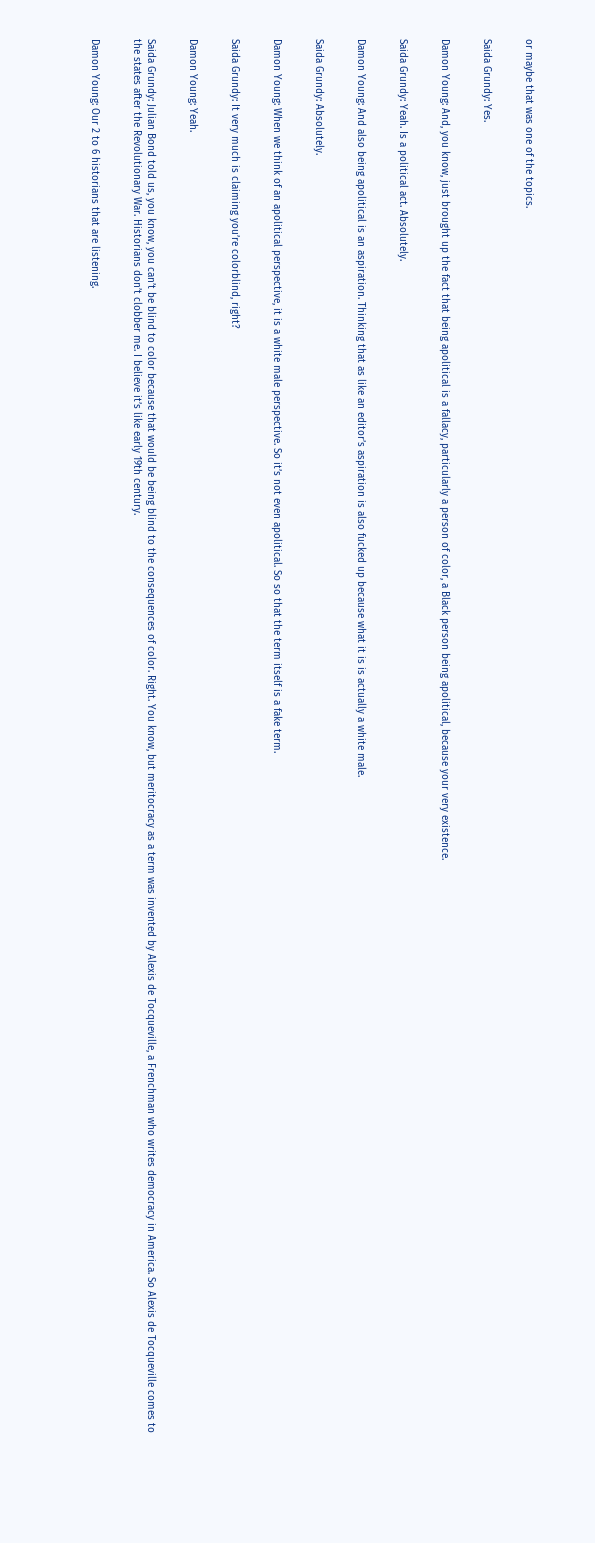or maybe that was one of the topics.


Saida Grundy: Yes.


Damon Young: And, you know, just brought up the fact that being apolitical is a fallacy, particularly a person of color, a Black person being apolitical, because your very existence.


Saida Grundy: Yeah. Is a political act. Absolutely.


Damon Young: And also being apolitical is an aspiration. Thinking that as like an editor’s aspiration is also fucked up because what it is is actually a white male.


Saida Grundy: Absolutely.


Damon Young: When we think of an apolitical perspective, it is a white male perspective. So it’s not even apolitical. So so that the term itself is a fake term.


Saida Grundy: It very much is claiming you’re colorblind, right?


Damon Young: Yeah.


Saida Grundy: Julian Bond told us, you know, you can’t be blind to color because that would be being blind to the consequences of color. Right. You know, but meritocracy as a term was invented by Alexis de Tocqueville, a Frenchman who writes democracy in America. So Alexis de Tocqueville comes to the states after the Revolutionary War. Historians don’t clobber me. I believe it’s like early 19th century.


Damon Young: Our 2 to 6 historians that are listening.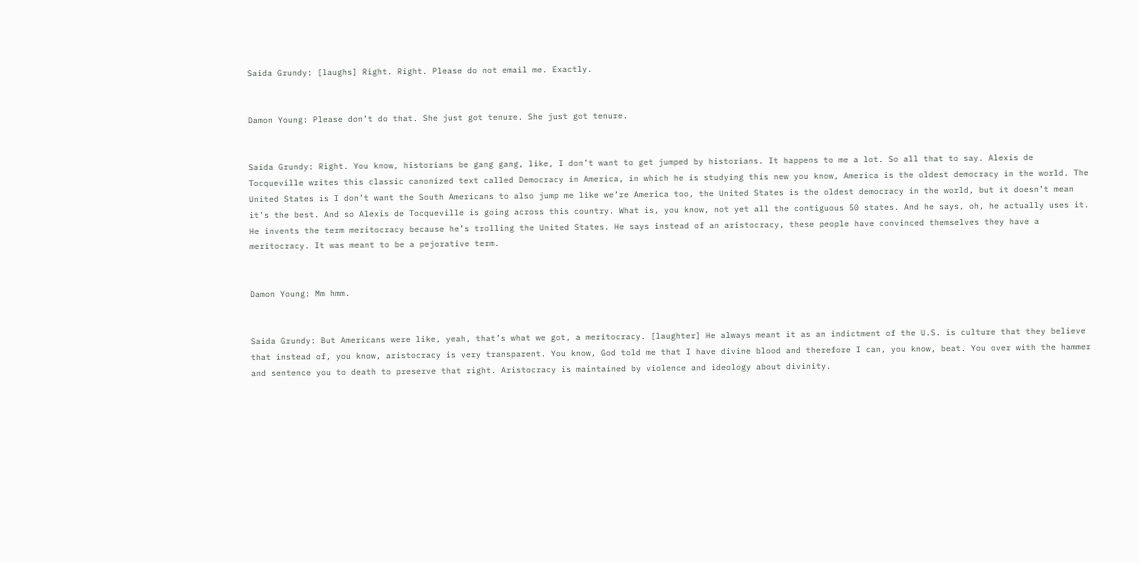Saida Grundy: [laughs] Right. Right. Please do not email me. Exactly.


Damon Young: Please don’t do that. She just got tenure. She just got tenure.


Saida Grundy: Right. You know, historians be gang gang, like, I don’t want to get jumped by historians. It happens to me a lot. So all that to say. Alexis de Tocqueville writes this classic canonized text called Democracy in America, in which he is studying this new you know, America is the oldest democracy in the world. The United States is I don’t want the South Americans to also jump me like we’re America too, the United States is the oldest democracy in the world, but it doesn’t mean it’s the best. And so Alexis de Tocqueville is going across this country. What is, you know, not yet all the contiguous 50 states. And he says, oh, he actually uses it. He invents the term meritocracy because he’s trolling the United States. He says instead of an aristocracy, these people have convinced themselves they have a meritocracy. It was meant to be a pejorative term.


Damon Young: Mm hmm.


Saida Grundy: But Americans were like, yeah, that’s what we got, a meritocracy. [laughter] He always meant it as an indictment of the U.S. is culture that they believe that instead of, you know, aristocracy is very transparent. You know, God told me that I have divine blood and therefore I can, you know, beat. You over with the hammer and sentence you to death to preserve that right. Aristocracy is maintained by violence and ideology about divinity.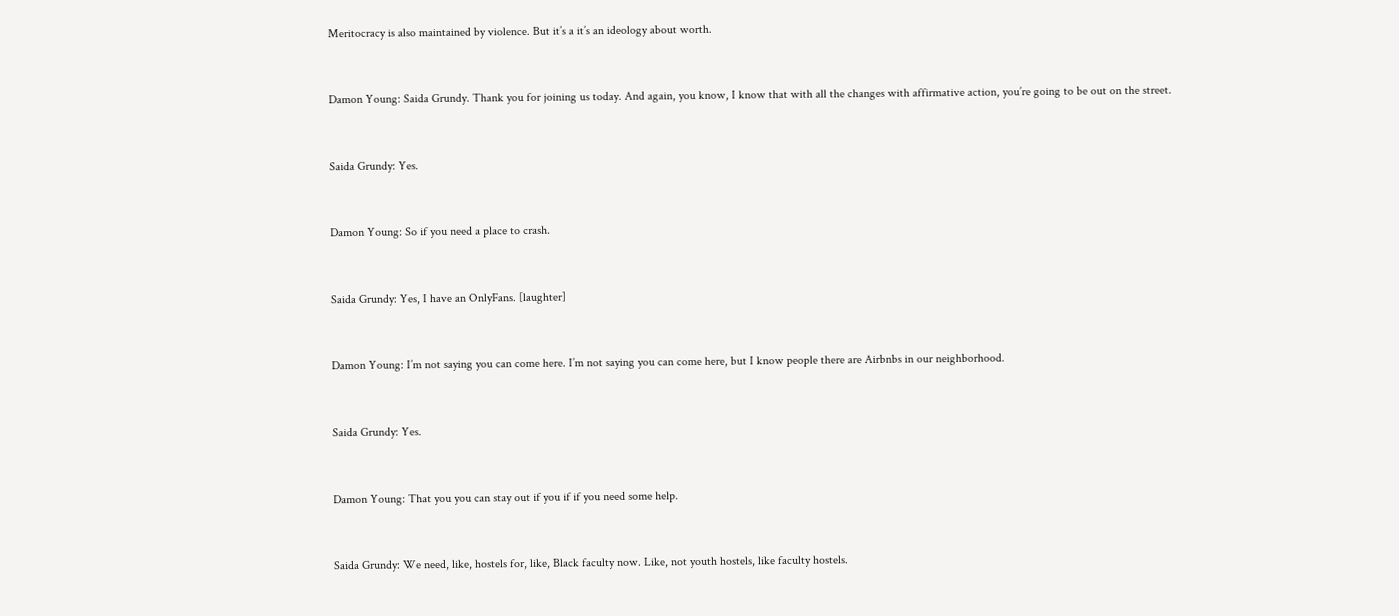Meritocracy is also maintained by violence. But it’s a it’s an ideology about worth.


Damon Young: Saida Grundy. Thank you for joining us today. And again, you know, I know that with all the changes with affirmative action, you’re going to be out on the street.


Saida Grundy: Yes.


Damon Young: So if you need a place to crash.


Saida Grundy: Yes, I have an OnlyFans. [laughter]


Damon Young: I’m not saying you can come here. I’m not saying you can come here, but I know people there are Airbnbs in our neighborhood.


Saida Grundy: Yes.


Damon Young: That you you can stay out if you if if you need some help.


Saida Grundy: We need, like, hostels for, like, Black faculty now. Like, not youth hostels, like faculty hostels.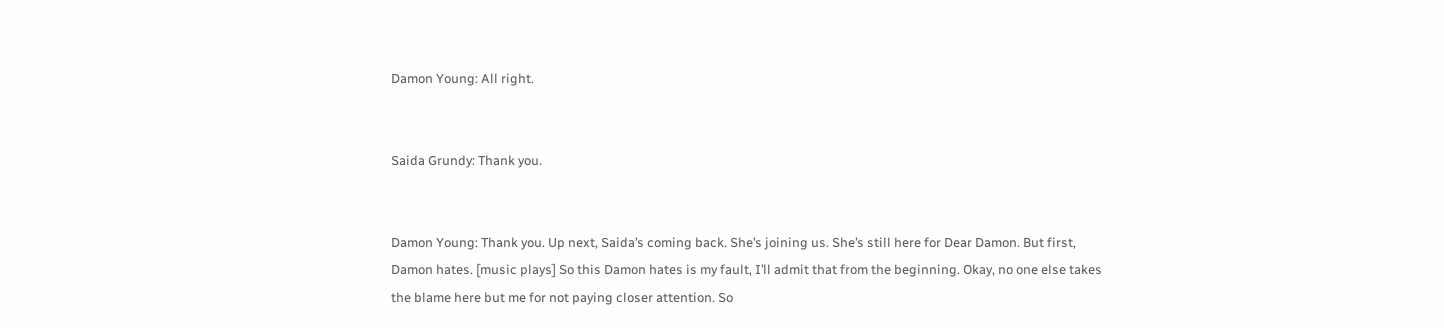Damon Young: All right.


Saida Grundy: Thank you.


Damon Young: Thank you. Up next, Saida’s coming back. She’s joining us. She’s still here for Dear Damon. But first, Damon hates. [music plays] So this Damon hates is my fault, I’ll admit that from the beginning. Okay, no one else takes the blame here but me for not paying closer attention. So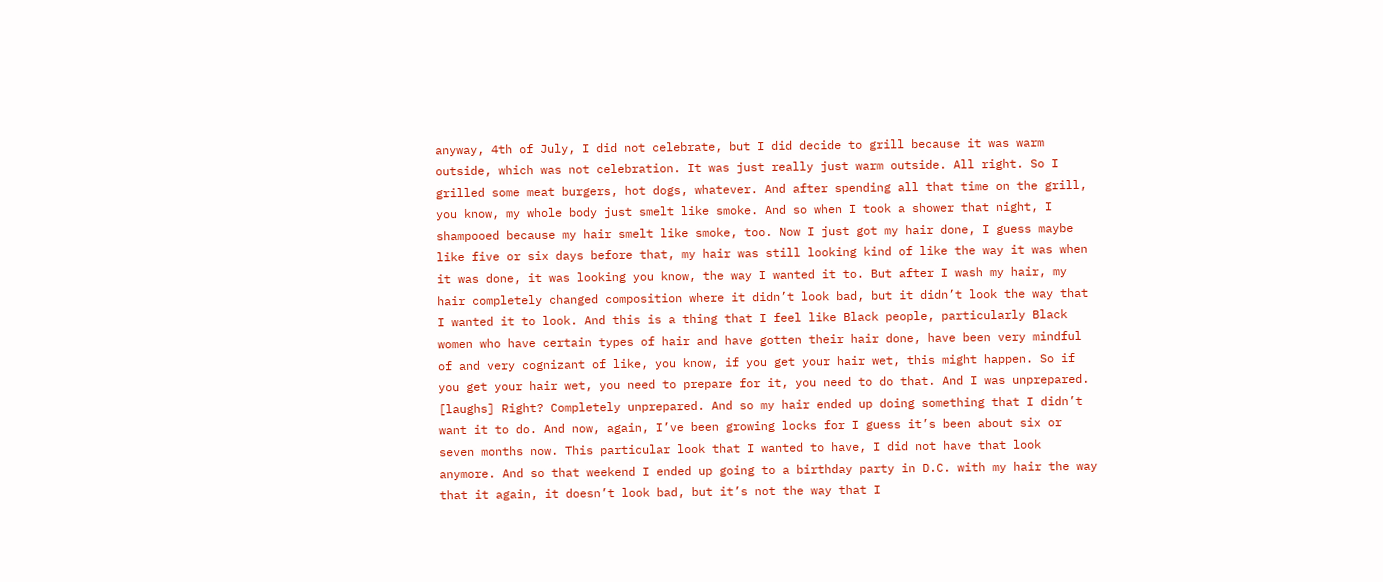anyway, 4th of July, I did not celebrate, but I did decide to grill because it was warm outside, which was not celebration. It was just really just warm outside. All right. So I grilled some meat burgers, hot dogs, whatever. And after spending all that time on the grill, you know, my whole body just smelt like smoke. And so when I took a shower that night, I shampooed because my hair smelt like smoke, too. Now I just got my hair done, I guess maybe like five or six days before that, my hair was still looking kind of like the way it was when it was done, it was looking you know, the way I wanted it to. But after I wash my hair, my hair completely changed composition where it didn’t look bad, but it didn’t look the way that I wanted it to look. And this is a thing that I feel like Black people, particularly Black women who have certain types of hair and have gotten their hair done, have been very mindful of and very cognizant of like, you know, if you get your hair wet, this might happen. So if you get your hair wet, you need to prepare for it, you need to do that. And I was unprepared. [laughs] Right? Completely unprepared. And so my hair ended up doing something that I didn’t want it to do. And now, again, I’ve been growing locks for I guess it’s been about six or seven months now. This particular look that I wanted to have, I did not have that look anymore. And so that weekend I ended up going to a birthday party in D.C. with my hair the way that it again, it doesn’t look bad, but it’s not the way that I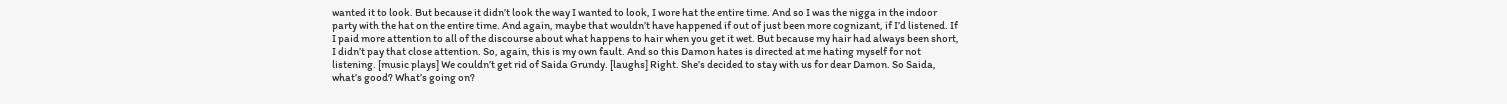wanted it to look. But because it didn’t look the way I wanted to look, I wore hat the entire time. And so I was the nigga in the indoor party with the hat on the entire time. And again, maybe that wouldn’t have happened if out of just been more cognizant, if I’d listened. If I paid more attention to all of the discourse about what happens to hair when you get it wet. But because my hair had always been short, I didn’t pay that close attention. So, again, this is my own fault. And so this Damon hates is directed at me hating myself for not listening. [music plays] We couldn’t get rid of Saida Grundy. [laughs] Right. She’s decided to stay with us for dear Damon. So Saida, what’s good? What’s going on?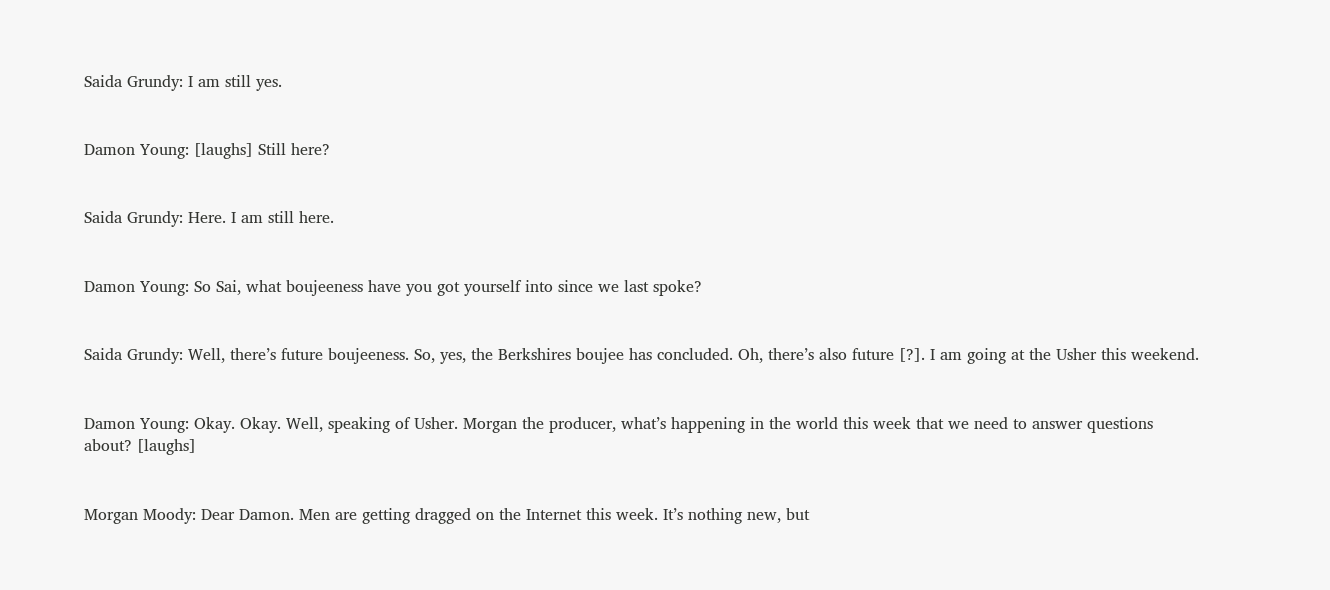Saida Grundy: I am still yes.


Damon Young: [laughs] Still here?


Saida Grundy: Here. I am still here.


Damon Young: So Sai, what boujeeness have you got yourself into since we last spoke?


Saida Grundy: Well, there’s future boujeeness. So, yes, the Berkshires boujee has concluded. Oh, there’s also future [?]. I am going at the Usher this weekend.


Damon Young: Okay. Okay. Well, speaking of Usher. Morgan the producer, what’s happening in the world this week that we need to answer questions about? [laughs]


Morgan Moody: Dear Damon. Men are getting dragged on the Internet this week. It’s nothing new, but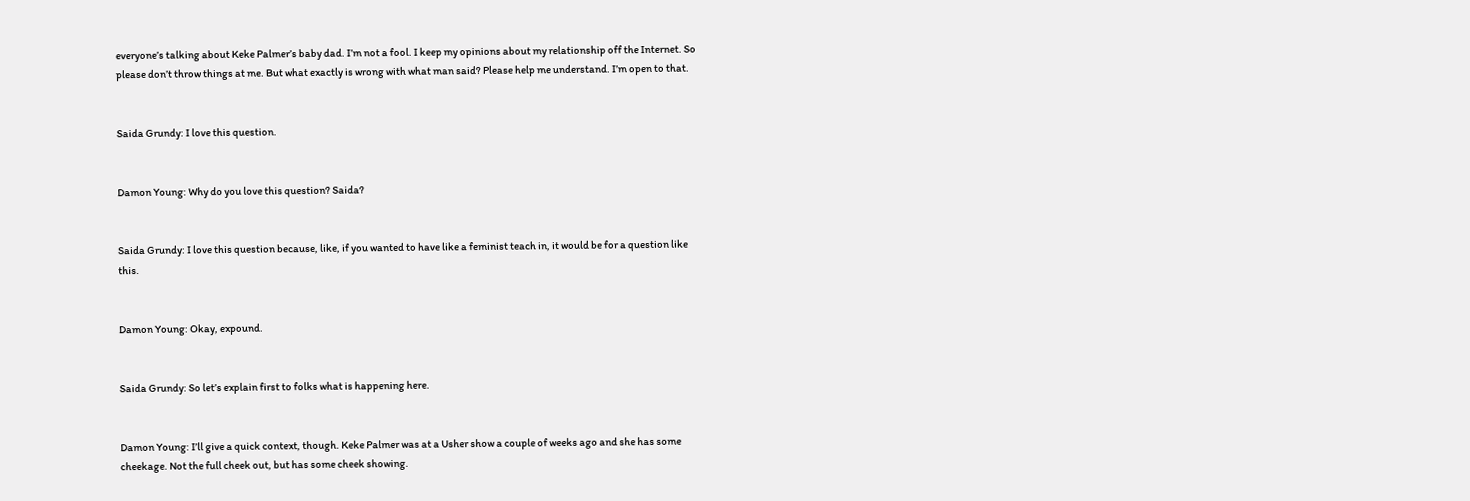everyone’s talking about Keke Palmer’s baby dad. I’m not a fool. I keep my opinions about my relationship off the Internet. So please don’t throw things at me. But what exactly is wrong with what man said? Please help me understand. I’m open to that.


Saida Grundy: I love this question.


Damon Young: Why do you love this question? Saida?


Saida Grundy: I love this question because, like, if you wanted to have like a feminist teach in, it would be for a question like this.


Damon Young: Okay, expound.


Saida Grundy: So let’s explain first to folks what is happening here.


Damon Young: I’ll give a quick context, though. Keke Palmer was at a Usher show a couple of weeks ago and she has some cheekage. Not the full cheek out, but has some cheek showing.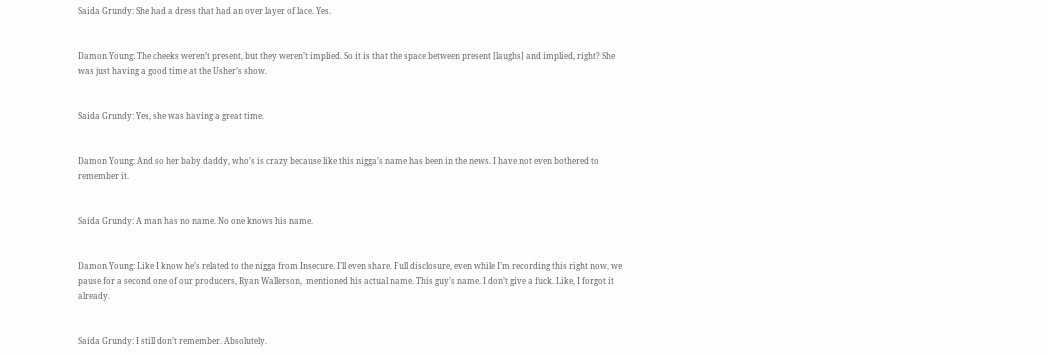Saida Grundy: She had a dress that had an over layer of lace. Yes.


Damon Young: The cheeks weren’t present, but they weren’t implied. So it is that the space between present [laughs] and implied, right? She was just having a good time at the Usher’s show.


Saida Grundy: Yes, she was having a great time.


Damon Young: And so her baby daddy, who’s is crazy because like this nigga’s name has been in the news. I have not even bothered to remember it.


Saida Grundy: A man has no name. No one knows his name.


Damon Young: Like I know he’s related to the nigga from Insecure. I’ll even share. Full disclosure, even while I’m recording this right now, we pause for a second one of our producers, Ryan Wallerson,  mentioned his actual name. This guy’s name. I don’t give a fuck. Like, I forgot it already.


Saida Grundy: I still don’t remember. Absolutely.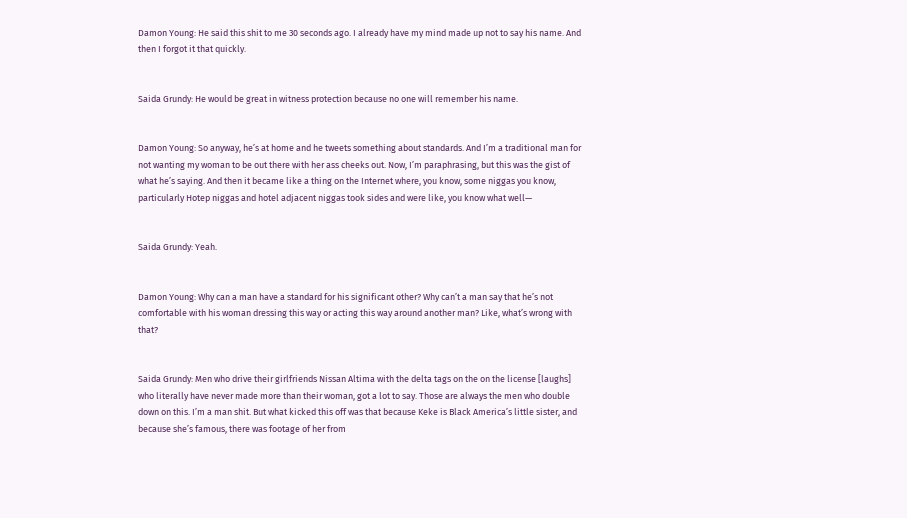Damon Young: He said this shit to me 30 seconds ago. I already have my mind made up not to say his name. And then I forgot it that quickly.


Saida Grundy: He would be great in witness protection because no one will remember his name.


Damon Young: So anyway, he’s at home and he tweets something about standards. And I’m a traditional man for not wanting my woman to be out there with her ass cheeks out. Now, I’m paraphrasing, but this was the gist of what he’s saying. And then it became like a thing on the Internet where, you know, some niggas you know, particularly Hotep niggas and hotel adjacent niggas took sides and were like, you know what well—


Saida Grundy: Yeah.


Damon Young: Why can a man have a standard for his significant other? Why can’t a man say that he’s not comfortable with his woman dressing this way or acting this way around another man? Like, what’s wrong with that?


Saida Grundy: Men who drive their girlfriends Nissan Altima with the delta tags on the on the license [laughs] who literally have never made more than their woman, got a lot to say. Those are always the men who double down on this. I’m a man shit. But what kicked this off was that because Keke is Black America’s little sister, and because she’s famous, there was footage of her from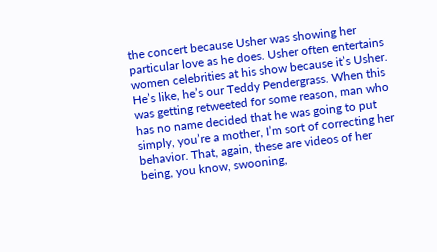the concert because Usher was showing her particular love as he does. Usher often entertains women celebrities at his show because it’s Usher. He’s like, he’s our Teddy Pendergrass. When this was getting retweeted for some reason, man who has no name decided that he was going to put simply, you’re a mother, I’m sort of correcting her behavior. That, again, these are videos of her being, you know, swooning,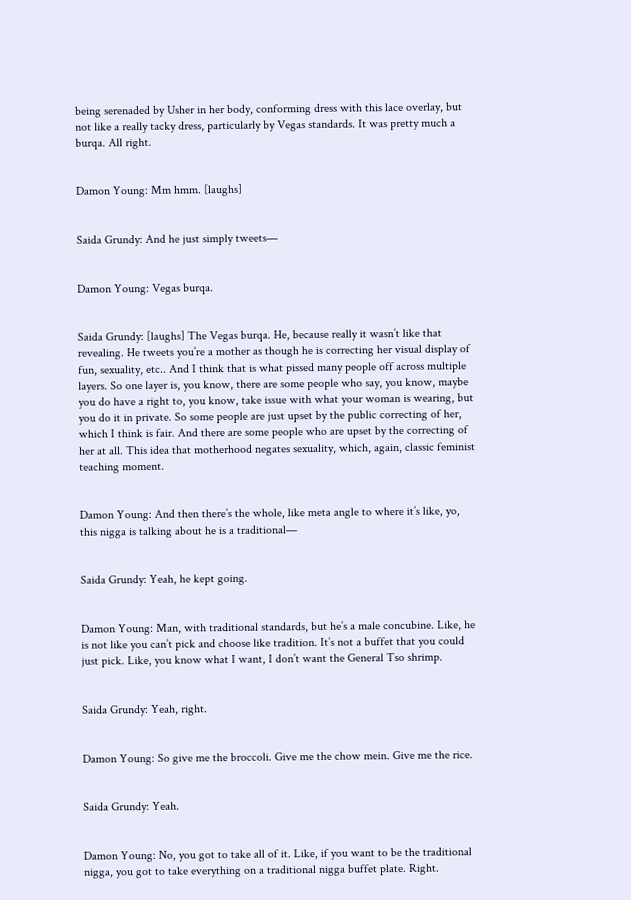being serenaded by Usher in her body, conforming dress with this lace overlay, but not like a really tacky dress, particularly by Vegas standards. It was pretty much a burqa. All right.


Damon Young: Mm hmm. [laughs]


Saida Grundy: And he just simply tweets—


Damon Young: Vegas burqa.


Saida Grundy: [laughs] The Vegas burqa. He, because really it wasn’t like that revealing. He tweets you’re a mother as though he is correcting her visual display of fun, sexuality, etc.. And I think that is what pissed many people off across multiple layers. So one layer is, you know, there are some people who say, you know, maybe you do have a right to, you know, take issue with what your woman is wearing, but you do it in private. So some people are just upset by the public correcting of her, which I think is fair. And there are some people who are upset by the correcting of her at all. This idea that motherhood negates sexuality, which, again, classic feminist teaching moment.


Damon Young: And then there’s the whole, like meta angle to where it’s like, yo, this nigga is talking about he is a traditional—


Saida Grundy: Yeah, he kept going.


Damon Young: Man, with traditional standards, but he’s a male concubine. Like, he is not like you can’t pick and choose like tradition. It’s not a buffet that you could just pick. Like, you know what I want, I don’t want the General Tso shrimp.


Saida Grundy: Yeah, right.


Damon Young: So give me the broccoli. Give me the chow mein. Give me the rice.


Saida Grundy: Yeah.


Damon Young: No, you got to take all of it. Like, if you want to be the traditional nigga, you got to take everything on a traditional nigga buffet plate. Right.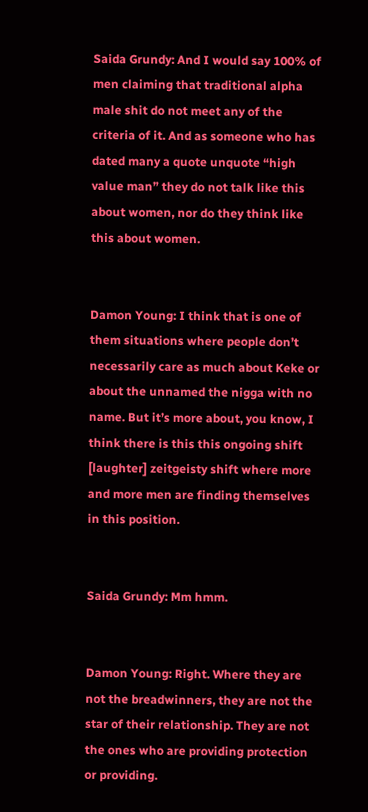Saida Grundy: And I would say 100% of men claiming that traditional alpha male shit do not meet any of the criteria of it. And as someone who has dated many a quote unquote “high value man” they do not talk like this about women, nor do they think like this about women.


Damon Young: I think that is one of them situations where people don’t necessarily care as much about Keke or about the unnamed the nigga with no name. But it’s more about, you know, I think there is this this ongoing shift [laughter] zeitgeisty shift where more and more men are finding themselves in this position.


Saida Grundy: Mm hmm.


Damon Young: Right. Where they are not the breadwinners, they are not the star of their relationship. They are not the ones who are providing protection or providing.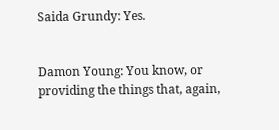Saida Grundy: Yes.


Damon Young: You know, or providing the things that, again,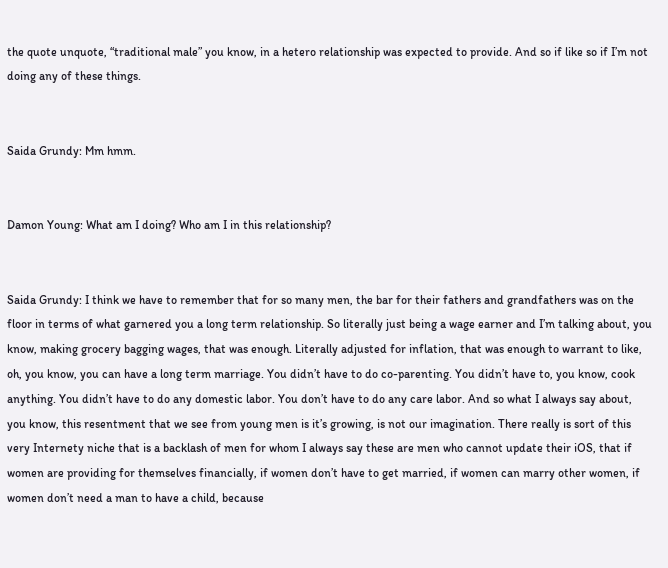the quote unquote, “traditional male” you know, in a hetero relationship was expected to provide. And so if like so if I’m not doing any of these things.


Saida Grundy: Mm hmm.


Damon Young: What am I doing? Who am I in this relationship?


Saida Grundy: I think we have to remember that for so many men, the bar for their fathers and grandfathers was on the floor in terms of what garnered you a long term relationship. So literally just being a wage earner and I’m talking about, you know, making grocery bagging wages, that was enough. Literally adjusted for inflation, that was enough to warrant to like, oh, you know, you can have a long term marriage. You didn’t have to do co-parenting. You didn’t have to, you know, cook anything. You didn’t have to do any domestic labor. You don’t have to do any care labor. And so what I always say about, you know, this resentment that we see from young men is it’s growing, is not our imagination. There really is sort of this very Internety niche that is a backlash of men for whom I always say these are men who cannot update their iOS, that if women are providing for themselves financially, if women don’t have to get married, if women can marry other women, if women don’t need a man to have a child, because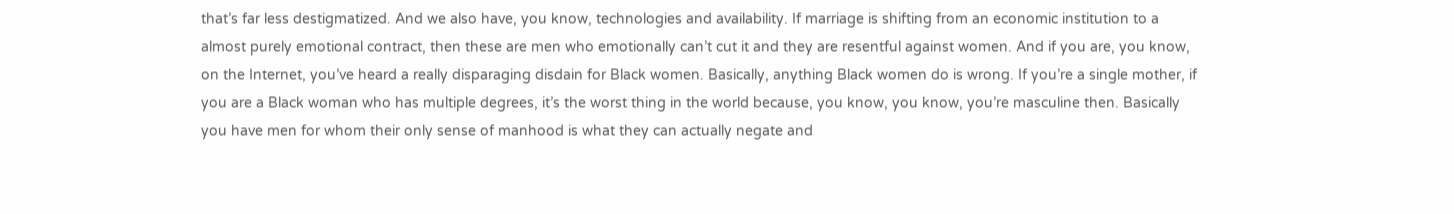that’s far less destigmatized. And we also have, you know, technologies and availability. If marriage is shifting from an economic institution to a almost purely emotional contract, then these are men who emotionally can’t cut it and they are resentful against women. And if you are, you know, on the Internet, you’ve heard a really disparaging disdain for Black women. Basically, anything Black women do is wrong. If you’re a single mother, if you are a Black woman who has multiple degrees, it’s the worst thing in the world because, you know, you know, you’re masculine then. Basically you have men for whom their only sense of manhood is what they can actually negate and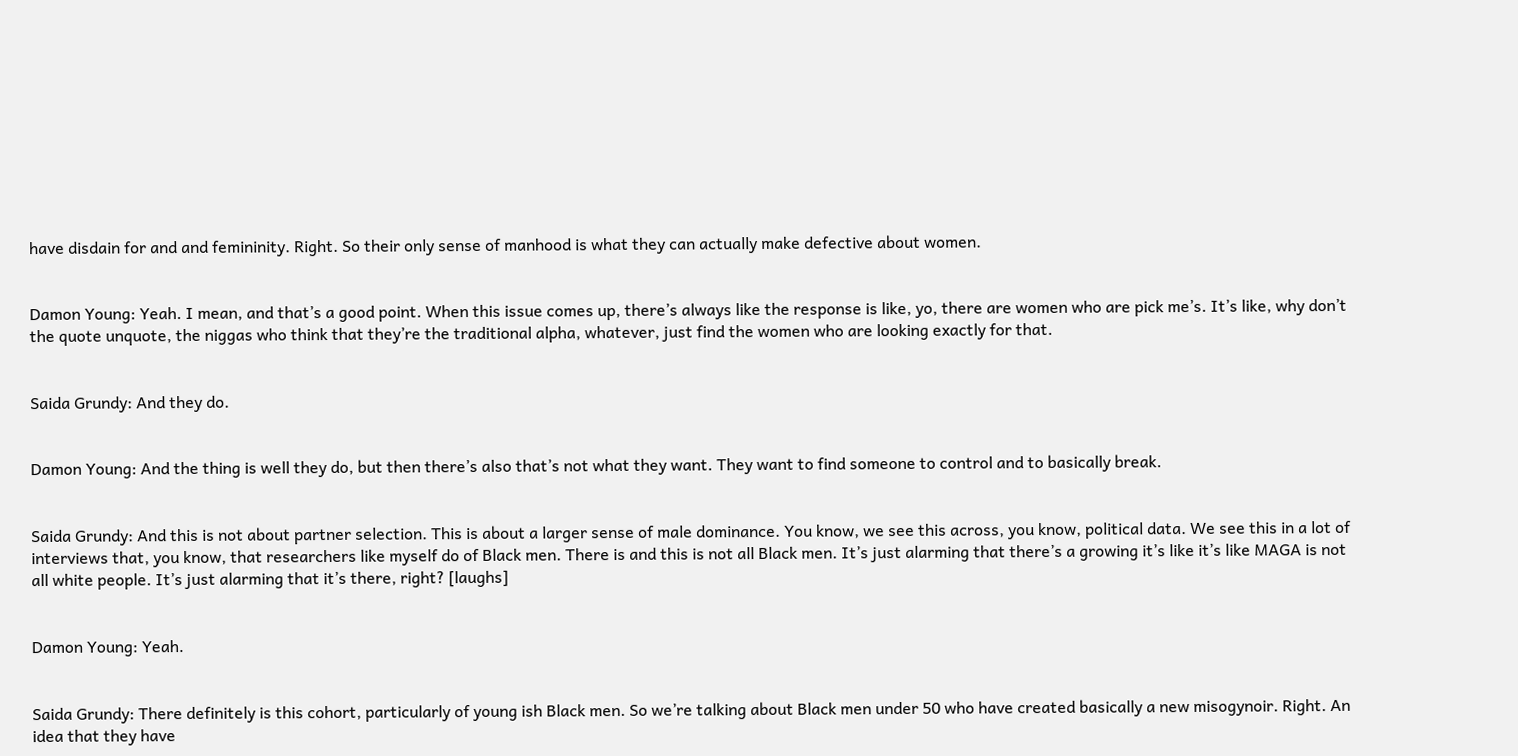have disdain for and and femininity. Right. So their only sense of manhood is what they can actually make defective about women.


Damon Young: Yeah. I mean, and that’s a good point. When this issue comes up, there’s always like the response is like, yo, there are women who are pick me’s. It’s like, why don’t the quote unquote, the niggas who think that they’re the traditional alpha, whatever, just find the women who are looking exactly for that.


Saida Grundy: And they do.


Damon Young: And the thing is well they do, but then there’s also that’s not what they want. They want to find someone to control and to basically break.


Saida Grundy: And this is not about partner selection. This is about a larger sense of male dominance. You know, we see this across, you know, political data. We see this in a lot of interviews that, you know, that researchers like myself do of Black men. There is and this is not all Black men. It’s just alarming that there’s a growing it’s like it’s like MAGA is not all white people. It’s just alarming that it’s there, right? [laughs]


Damon Young: Yeah.


Saida Grundy: There definitely is this cohort, particularly of young ish Black men. So we’re talking about Black men under 50 who have created basically a new misogynoir. Right. An idea that they have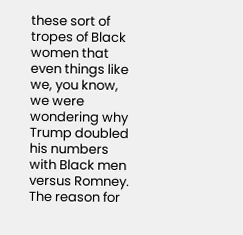these sort of tropes of Black women that even things like we, you know, we were wondering why Trump doubled his numbers with Black men versus Romney. The reason for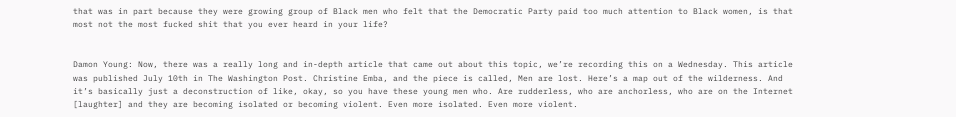that was in part because they were growing group of Black men who felt that the Democratic Party paid too much attention to Black women, is that most not the most fucked shit that you ever heard in your life?


Damon Young: Now, there was a really long and in-depth article that came out about this topic, we’re recording this on a Wednesday. This article was published July 10th in The Washington Post. Christine Emba, and the piece is called, Men are lost. Here’s a map out of the wilderness. And it’s basically just a deconstruction of like, okay, so you have these young men who. Are rudderless, who are anchorless, who are on the Internet [laughter] and they are becoming isolated or becoming violent. Even more isolated. Even more violent.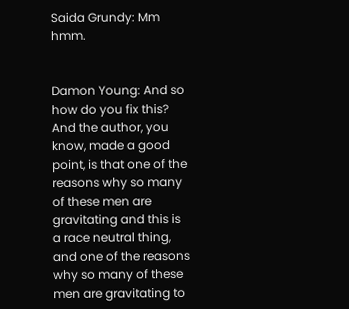Saida Grundy: Mm hmm.


Damon Young: And so how do you fix this? And the author, you know, made a good point, is that one of the reasons why so many of these men are gravitating and this is a race neutral thing, and one of the reasons why so many of these men are gravitating to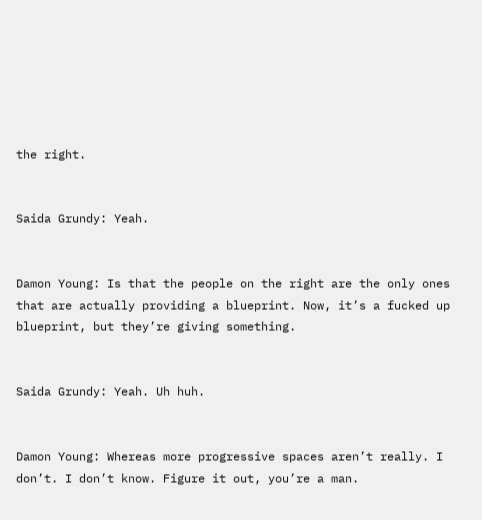the right.


Saida Grundy: Yeah.


Damon Young: Is that the people on the right are the only ones that are actually providing a blueprint. Now, it’s a fucked up blueprint, but they’re giving something.


Saida Grundy: Yeah. Uh huh.


Damon Young: Whereas more progressive spaces aren’t really. I don’t. I don’t know. Figure it out, you’re a man.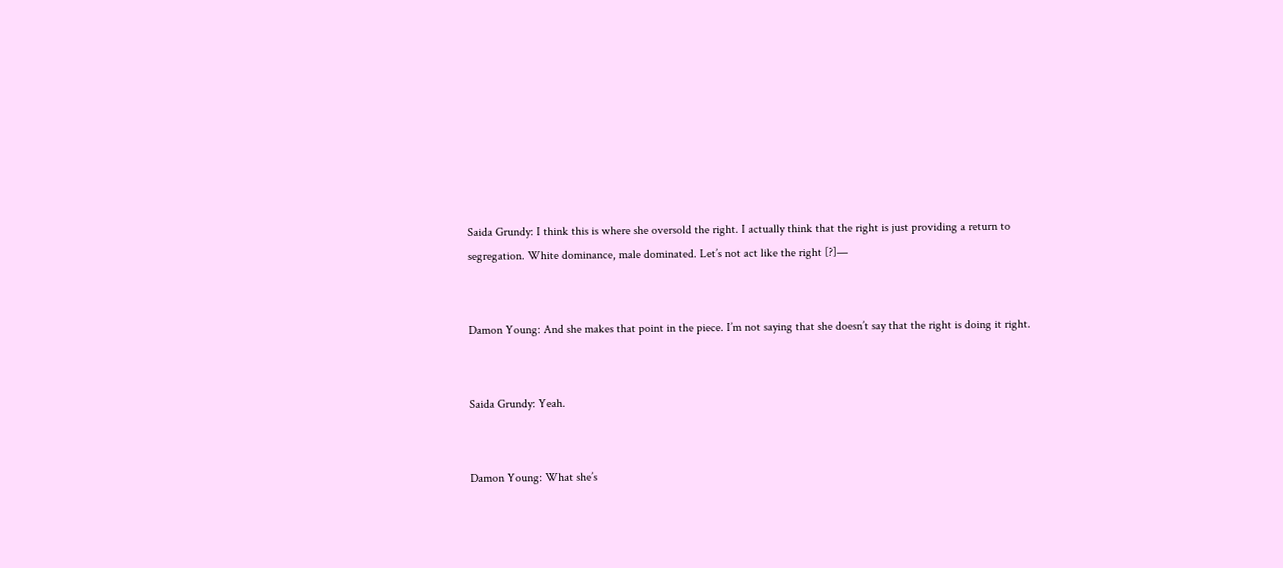Saida Grundy: I think this is where she oversold the right. I actually think that the right is just providing a return to segregation. White dominance, male dominated. Let’s not act like the right [?]—


Damon Young: And she makes that point in the piece. I’m not saying that she doesn’t say that the right is doing it right.


Saida Grundy: Yeah.


Damon Young: What she’s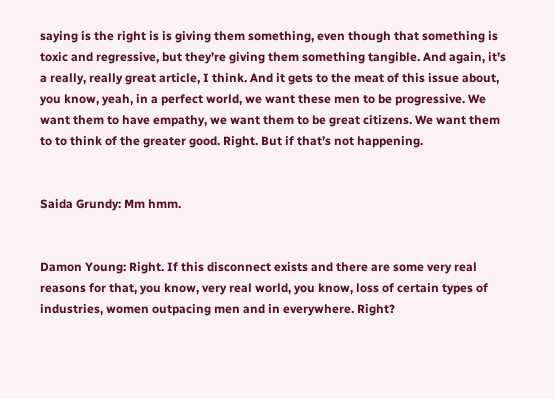saying is the right is is giving them something, even though that something is toxic and regressive, but they’re giving them something tangible. And again, it’s a really, really great article, I think. And it gets to the meat of this issue about, you know, yeah, in a perfect world, we want these men to be progressive. We want them to have empathy, we want them to be great citizens. We want them to to think of the greater good. Right. But if that’s not happening.


Saida Grundy: Mm hmm.


Damon Young: Right. If this disconnect exists and there are some very real reasons for that, you know, very real world, you know, loss of certain types of industries, women outpacing men and in everywhere. Right?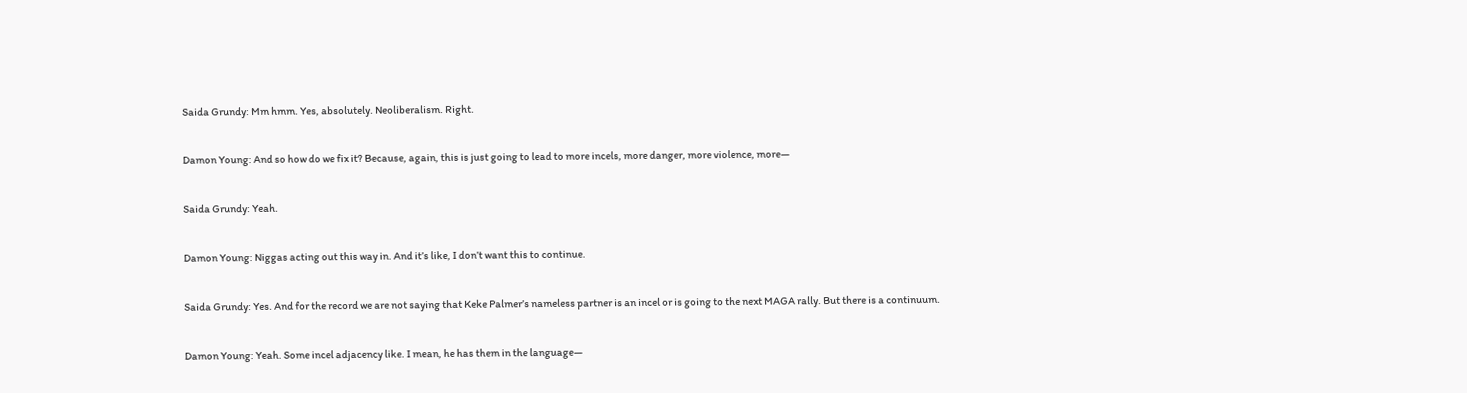Saida Grundy: Mm hmm. Yes, absolutely. Neoliberalism. Right.


Damon Young: And so how do we fix it? Because, again, this is just going to lead to more incels, more danger, more violence, more—


Saida Grundy: Yeah.


Damon Young: Niggas acting out this way in. And it’s like, I don’t want this to continue.


Saida Grundy: Yes. And for the record we are not saying that Keke Palmer’s nameless partner is an incel or is going to the next MAGA rally. But there is a continuum.


Damon Young: Yeah. Some incel adjacency like. I mean, he has them in the language—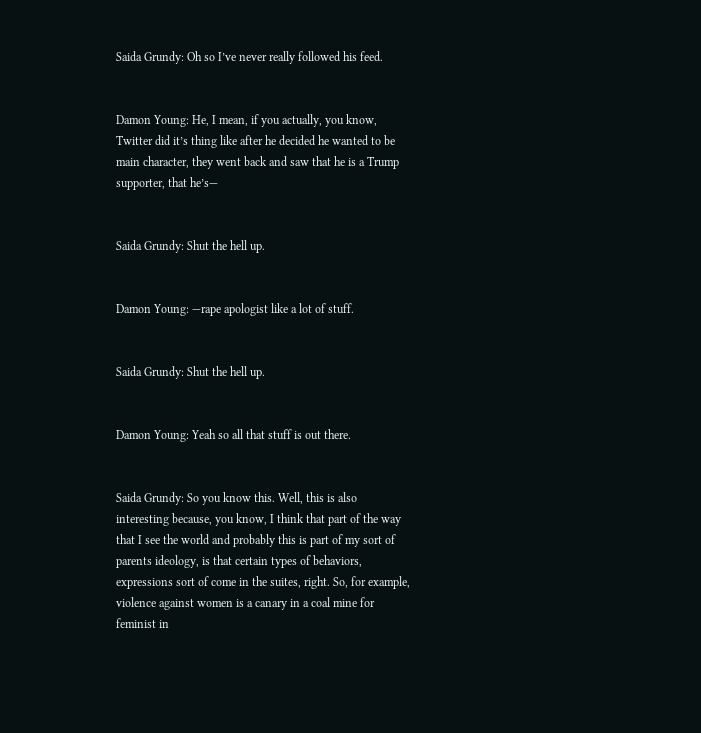Saida Grundy: Oh so I’ve never really followed his feed.


Damon Young: He, I mean, if you actually, you know, Twitter did it’s thing like after he decided he wanted to be main character, they went back and saw that he is a Trump supporter, that he’s—


Saida Grundy: Shut the hell up.


Damon Young: —rape apologist like a lot of stuff.


Saida Grundy: Shut the hell up.


Damon Young: Yeah so all that stuff is out there.


Saida Grundy: So you know this. Well, this is also interesting because, you know, I think that part of the way that I see the world and probably this is part of my sort of parents ideology, is that certain types of behaviors, expressions sort of come in the suites, right. So, for example, violence against women is a canary in a coal mine for feminist in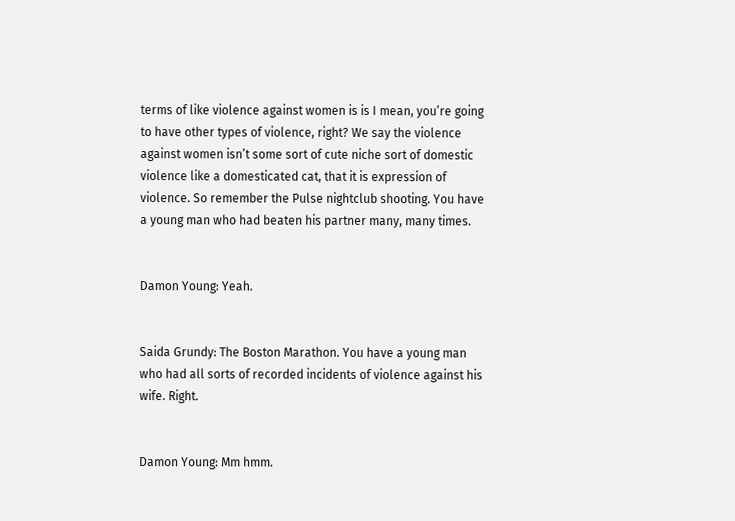terms of like violence against women is is I mean, you’re going to have other types of violence, right? We say the violence against women isn’t some sort of cute niche sort of domestic violence like a domesticated cat, that it is expression of violence. So remember the Pulse nightclub shooting. You have a young man who had beaten his partner many, many times.


Damon Young: Yeah.


Saida Grundy: The Boston Marathon. You have a young man who had all sorts of recorded incidents of violence against his wife. Right.


Damon Young: Mm hmm.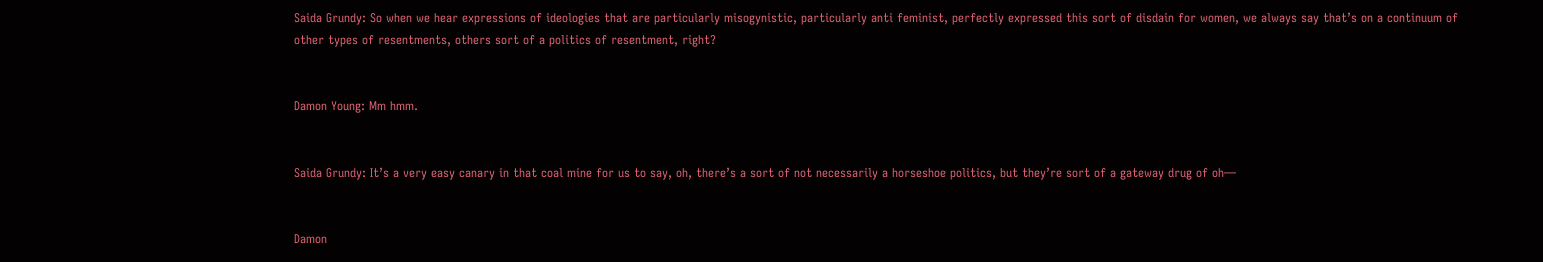Saida Grundy: So when we hear expressions of ideologies that are particularly misogynistic, particularly anti feminist, perfectly expressed this sort of disdain for women, we always say that’s on a continuum of other types of resentments, others sort of a politics of resentment, right?


Damon Young: Mm hmm.


Saida Grundy: It’s a very easy canary in that coal mine for us to say, oh, there’s a sort of not necessarily a horseshoe politics, but they’re sort of a gateway drug of oh—


Damon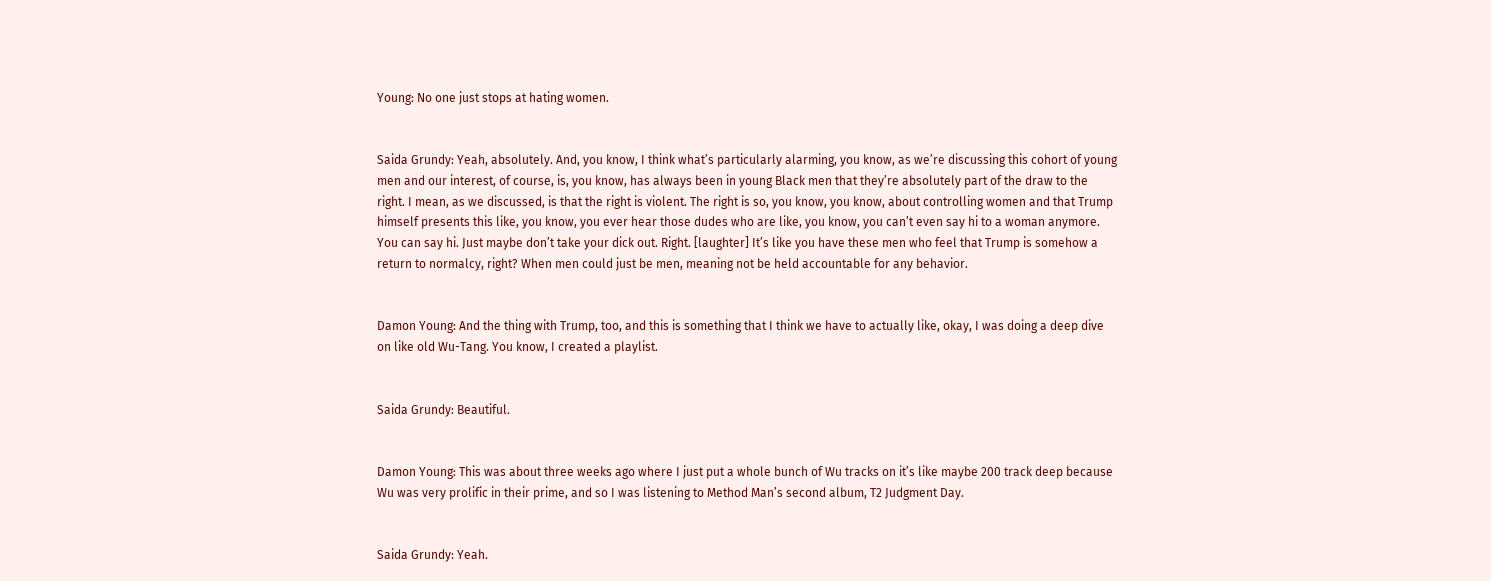Young: No one just stops at hating women.


Saida Grundy: Yeah, absolutely. And, you know, I think what’s particularly alarming, you know, as we’re discussing this cohort of young men and our interest, of course, is, you know, has always been in young Black men that they’re absolutely part of the draw to the right. I mean, as we discussed, is that the right is violent. The right is so, you know, you know, about controlling women and that Trump himself presents this like, you know, you ever hear those dudes who are like, you know, you can’t even say hi to a woman anymore. You can say hi. Just maybe don’t take your dick out. Right. [laughter] It’s like you have these men who feel that Trump is somehow a return to normalcy, right? When men could just be men, meaning not be held accountable for any behavior.


Damon Young: And the thing with Trump, too, and this is something that I think we have to actually like, okay, I was doing a deep dive on like old Wu-Tang. You know, I created a playlist.


Saida Grundy: Beautiful.


Damon Young: This was about three weeks ago where I just put a whole bunch of Wu tracks on it’s like maybe 200 track deep because Wu was very prolific in their prime, and so I was listening to Method Man’s second album, T2 Judgment Day.


Saida Grundy: Yeah.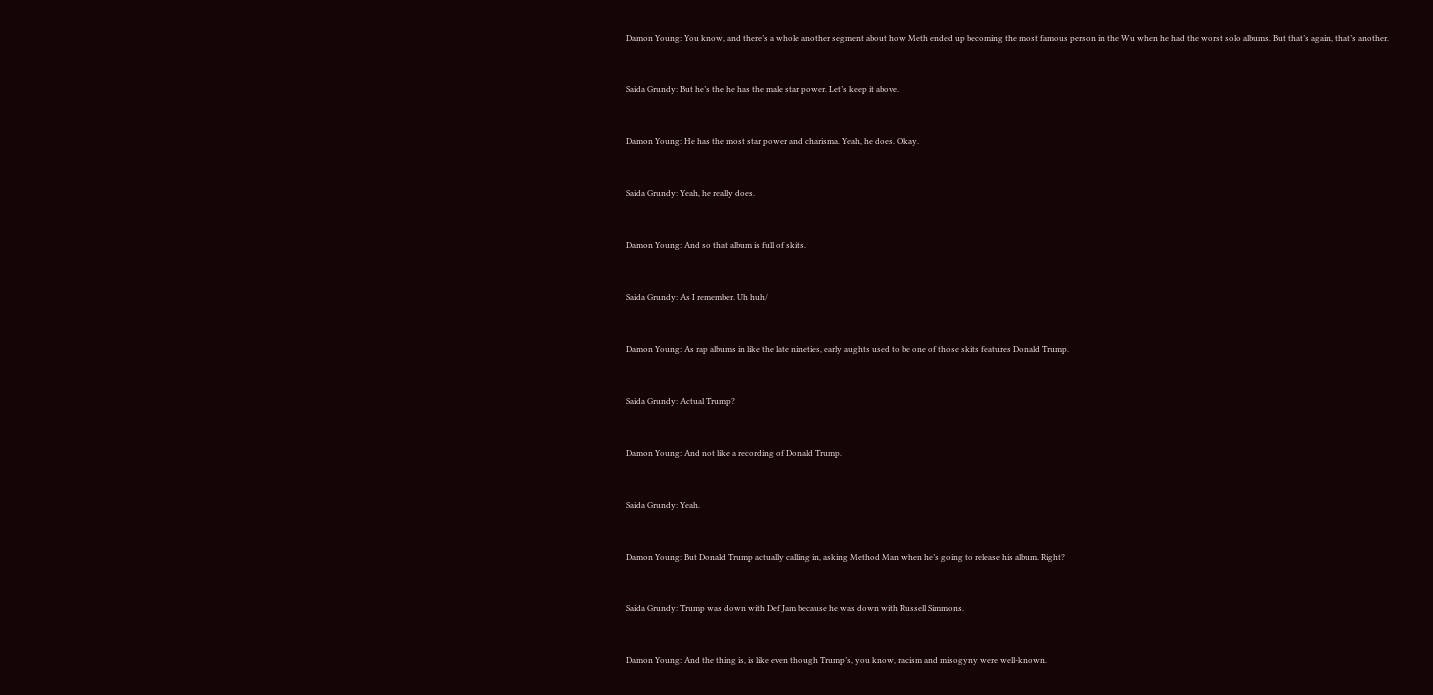Damon Young: You know, and there’s a whole another segment about how Meth ended up becoming the most famous person in the Wu when he had the worst solo albums. But that’s again, that’s another.


Saida Grundy: But he’s the he has the male star power. Let’s keep it above.


Damon Young: He has the most star power and charisma. Yeah, he does. Okay.


Saida Grundy: Yeah, he really does.


Damon Young: And so that album is full of skits.


Saida Grundy: As I remember. Uh huh/


Damon Young: As rap albums in like the late nineties, early aughts used to be one of those skits features Donald Trump.


Saida Grundy: Actual Trump?


Damon Young: And not like a recording of Donald Trump.


Saida Grundy: Yeah.


Damon Young: But Donald Trump actually calling in, asking Method Man when he’s going to release his album. Right?


Saida Grundy: Trump was down with Def Jam because he was down with Russell Simmons.


Damon Young: And the thing is, is like even though Trump’s, you know, racism and misogyny were well-known.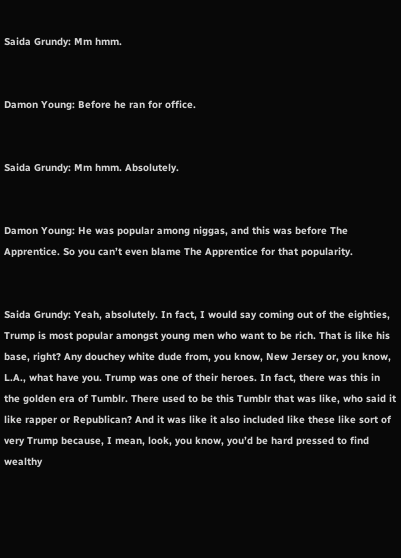Saida Grundy: Mm hmm.


Damon Young: Before he ran for office.


Saida Grundy: Mm hmm. Absolutely.


Damon Young: He was popular among niggas, and this was before The Apprentice. So you can’t even blame The Apprentice for that popularity.


Saida Grundy: Yeah, absolutely. In fact, I would say coming out of the eighties, Trump is most popular amongst young men who want to be rich. That is like his base, right? Any douchey white dude from, you know, New Jersey or, you know, L.A., what have you. Trump was one of their heroes. In fact, there was this in the golden era of Tumblr. There used to be this Tumblr that was like, who said it like rapper or Republican? And it was like it also included like these like sort of very Trump because, I mean, look, you know, you’d be hard pressed to find wealthy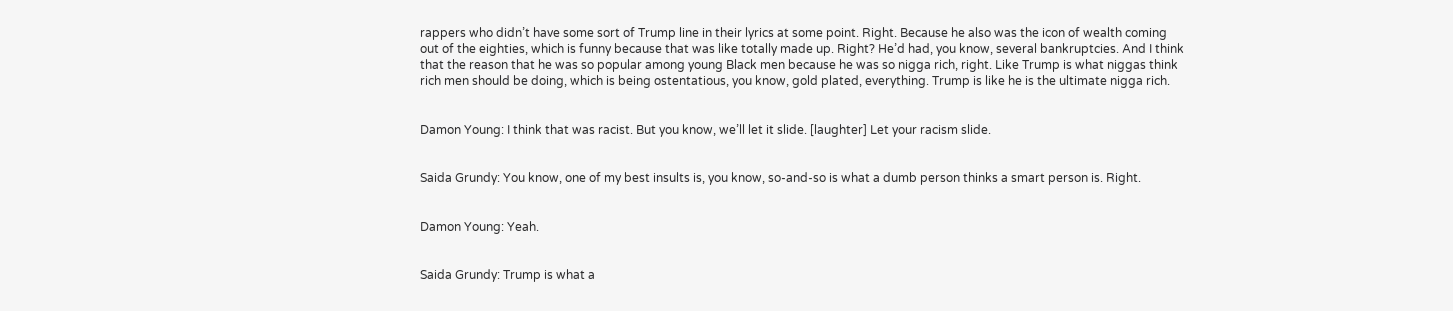rappers who didn’t have some sort of Trump line in their lyrics at some point. Right. Because he also was the icon of wealth coming out of the eighties, which is funny because that was like totally made up. Right? He’d had, you know, several bankruptcies. And I think that the reason that he was so popular among young Black men because he was so nigga rich, right. Like Trump is what niggas think rich men should be doing, which is being ostentatious, you know, gold plated, everything. Trump is like he is the ultimate nigga rich.


Damon Young: I think that was racist. But you know, we’ll let it slide. [laughter] Let your racism slide.


Saida Grundy: You know, one of my best insults is, you know, so-and-so is what a dumb person thinks a smart person is. Right.


Damon Young: Yeah.


Saida Grundy: Trump is what a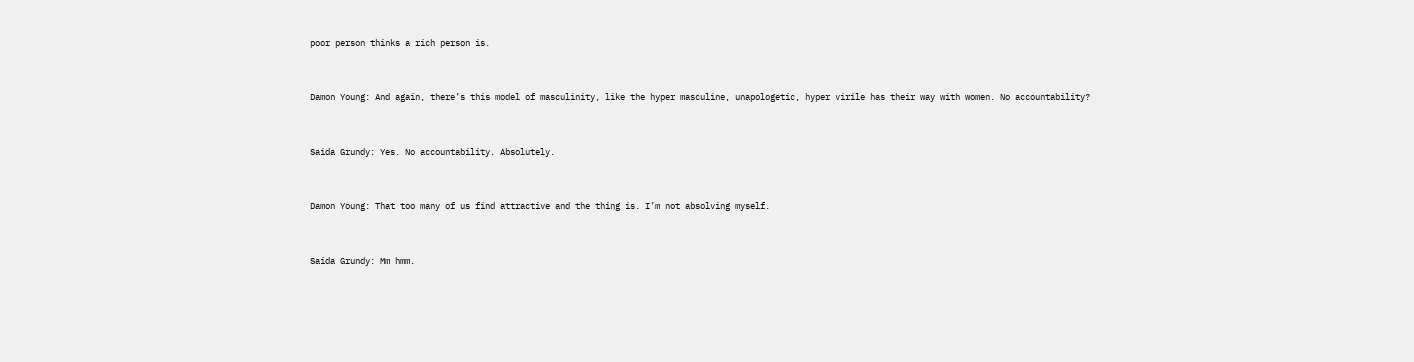poor person thinks a rich person is.


Damon Young: And again, there’s this model of masculinity, like the hyper masculine, unapologetic, hyper virile has their way with women. No accountability?


Saida Grundy: Yes. No accountability. Absolutely.


Damon Young: That too many of us find attractive and the thing is. I’m not absolving myself.


Saida Grundy: Mm hmm.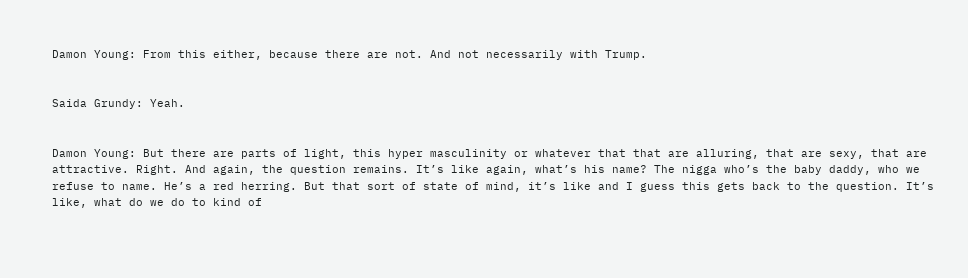Damon Young: From this either, because there are not. And not necessarily with Trump.


Saida Grundy: Yeah.


Damon Young: But there are parts of light, this hyper masculinity or whatever that that are alluring, that are sexy, that are attractive. Right. And again, the question remains. It’s like again, what’s his name? The nigga who’s the baby daddy, who we refuse to name. He’s a red herring. But that sort of state of mind, it’s like and I guess this gets back to the question. It’s like, what do we do to kind of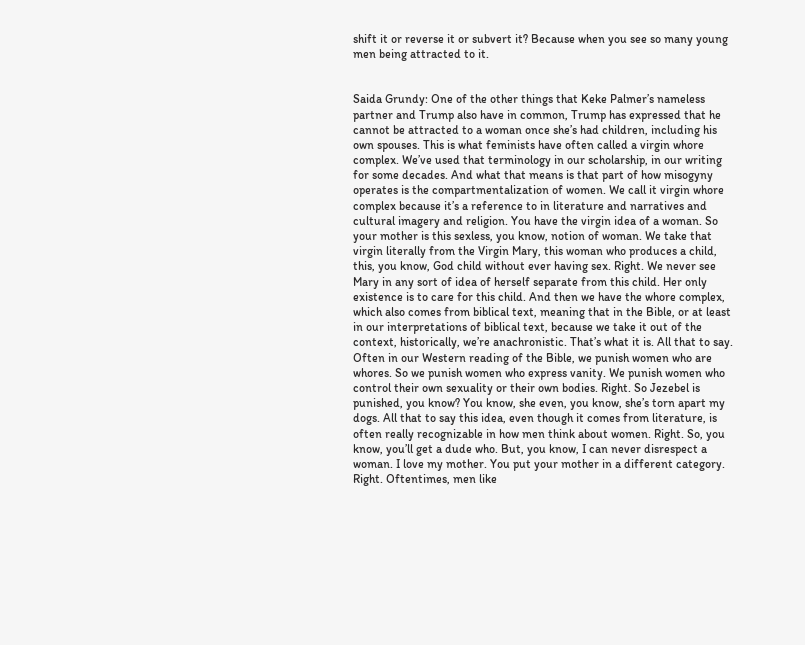shift it or reverse it or subvert it? Because when you see so many young men being attracted to it.


Saida Grundy: One of the other things that Keke Palmer’s nameless partner and Trump also have in common, Trump has expressed that he cannot be attracted to a woman once she’s had children, including his own spouses. This is what feminists have often called a virgin whore complex. We’ve used that terminology in our scholarship, in our writing for some decades. And what that means is that part of how misogyny operates is the compartmentalization of women. We call it virgin whore complex because it’s a reference to in literature and narratives and cultural imagery and religion. You have the virgin idea of a woman. So your mother is this sexless, you know, notion of woman. We take that virgin literally from the Virgin Mary, this woman who produces a child, this, you know, God child without ever having sex. Right. We never see Mary in any sort of idea of herself separate from this child. Her only existence is to care for this child. And then we have the whore complex, which also comes from biblical text, meaning that in the Bible, or at least in our interpretations of biblical text, because we take it out of the context, historically, we’re anachronistic. That’s what it is. All that to say. Often in our Western reading of the Bible, we punish women who are whores. So we punish women who express vanity. We punish women who control their own sexuality or their own bodies. Right. So Jezebel is punished, you know? You know, she even, you know, she’s torn apart my dogs. All that to say this idea, even though it comes from literature, is often really recognizable in how men think about women. Right. So, you know, you’ll get a dude who. But, you know, I can never disrespect a woman. I love my mother. You put your mother in a different category. Right. Oftentimes, men like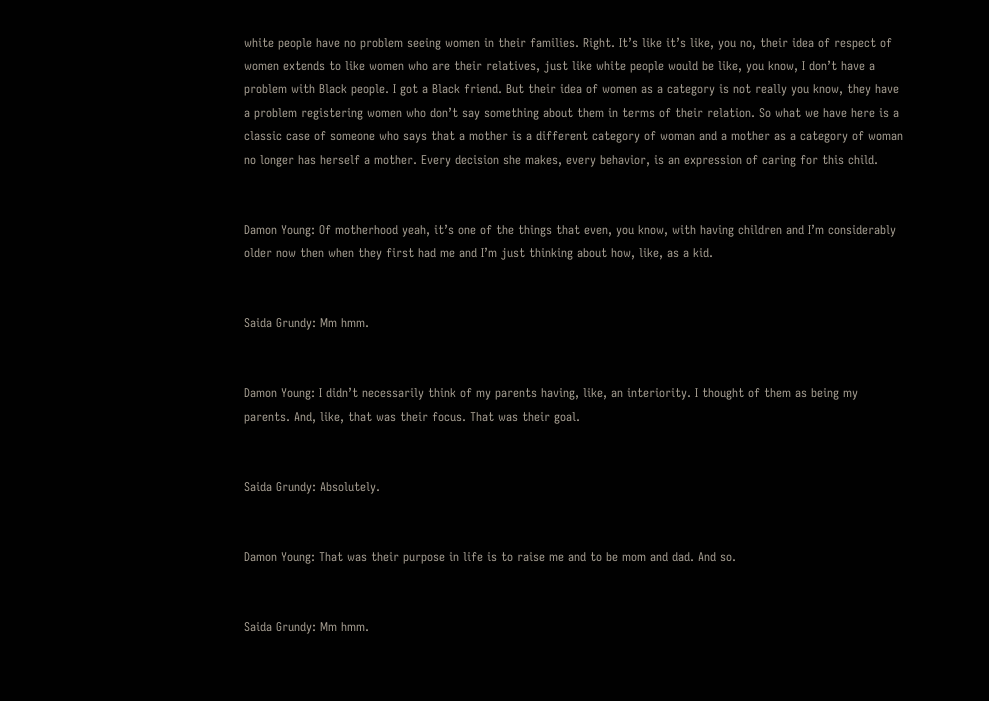white people have no problem seeing women in their families. Right. It’s like it’s like, you no, their idea of respect of women extends to like women who are their relatives, just like white people would be like, you know, I don’t have a problem with Black people. I got a Black friend. But their idea of women as a category is not really you know, they have a problem registering women who don’t say something about them in terms of their relation. So what we have here is a classic case of someone who says that a mother is a different category of woman and a mother as a category of woman no longer has herself a mother. Every decision she makes, every behavior, is an expression of caring for this child.


Damon Young: Of motherhood yeah, it’s one of the things that even, you know, with having children and I’m considerably older now then when they first had me and I’m just thinking about how, like, as a kid.


Saida Grundy: Mm hmm.


Damon Young: I didn’t necessarily think of my parents having, like, an interiority. I thought of them as being my parents. And, like, that was their focus. That was their goal.


Saida Grundy: Absolutely.


Damon Young: That was their purpose in life is to raise me and to be mom and dad. And so.


Saida Grundy: Mm hmm.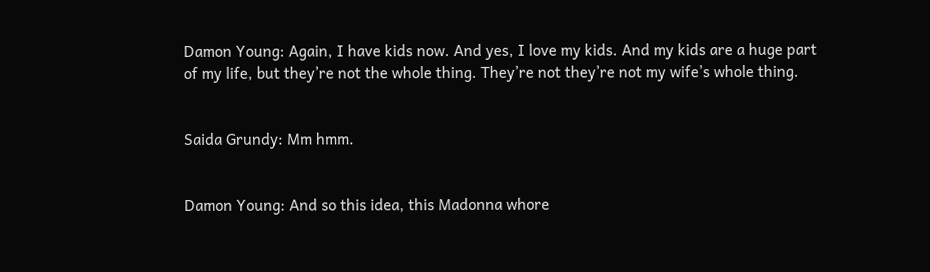Damon Young: Again, I have kids now. And yes, I love my kids. And my kids are a huge part of my life, but they’re not the whole thing. They’re not they’re not my wife’s whole thing.


Saida Grundy: Mm hmm.


Damon Young: And so this idea, this Madonna whore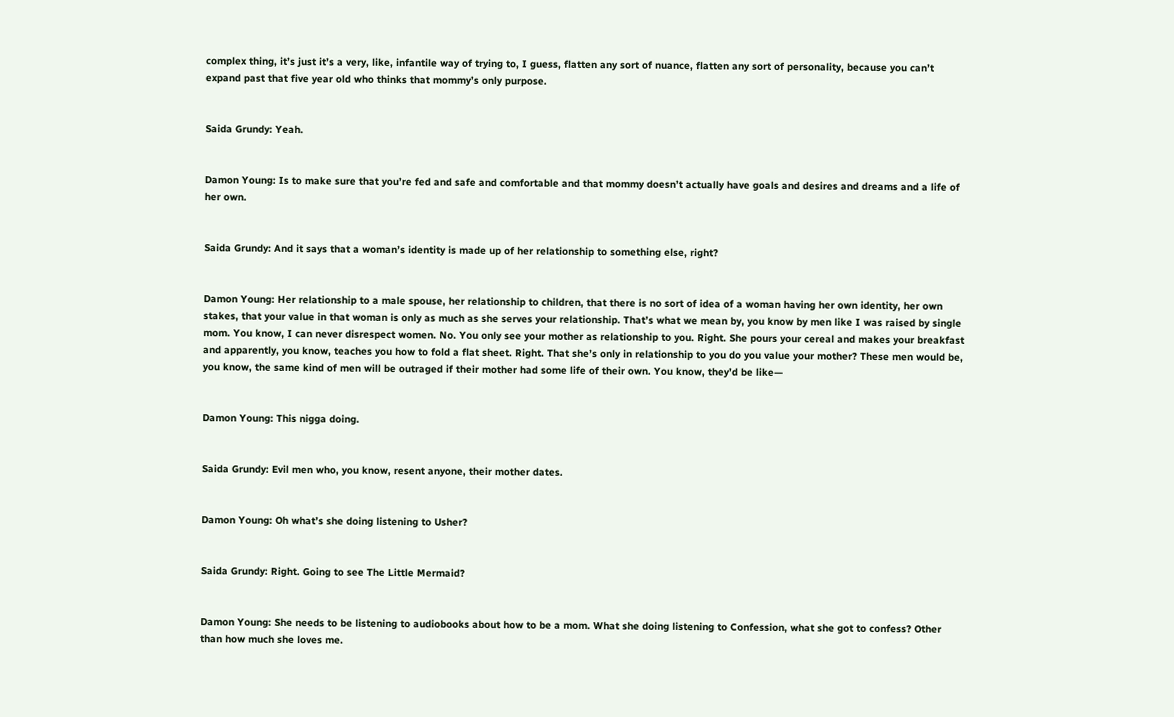complex thing, it’s just it’s a very, like, infantile way of trying to, I guess, flatten any sort of nuance, flatten any sort of personality, because you can’t expand past that five year old who thinks that mommy’s only purpose.


Saida Grundy: Yeah.


Damon Young: Is to make sure that you’re fed and safe and comfortable and that mommy doesn’t actually have goals and desires and dreams and a life of her own.


Saida Grundy: And it says that a woman’s identity is made up of her relationship to something else, right?


Damon Young: Her relationship to a male spouse, her relationship to children, that there is no sort of idea of a woman having her own identity, her own stakes, that your value in that woman is only as much as she serves your relationship. That’s what we mean by, you know by men like I was raised by single mom. You know, I can never disrespect women. No. You only see your mother as relationship to you. Right. She pours your cereal and makes your breakfast and apparently, you know, teaches you how to fold a flat sheet. Right. That she’s only in relationship to you do you value your mother? These men would be, you know, the same kind of men will be outraged if their mother had some life of their own. You know, they’d be like—


Damon Young: This nigga doing.


Saida Grundy: Evil men who, you know, resent anyone, their mother dates.


Damon Young: Oh what’s she doing listening to Usher?


Saida Grundy: Right. Going to see The Little Mermaid?


Damon Young: She needs to be listening to audiobooks about how to be a mom. What she doing listening to Confession, what she got to confess? Other than how much she loves me.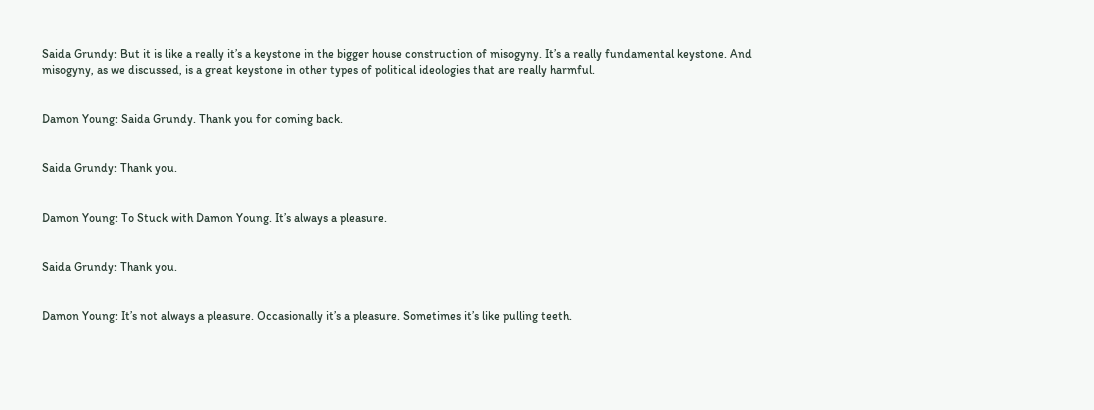Saida Grundy: But it is like a really it’s a keystone in the bigger house construction of misogyny. It’s a really fundamental keystone. And misogyny, as we discussed, is a great keystone in other types of political ideologies that are really harmful.


Damon Young: Saida Grundy. Thank you for coming back.


Saida Grundy: Thank you.


Damon Young: To Stuck with Damon Young. It’s always a pleasure.


Saida Grundy: Thank you.


Damon Young: It’s not always a pleasure. Occasionally it’s a pleasure. Sometimes it’s like pulling teeth.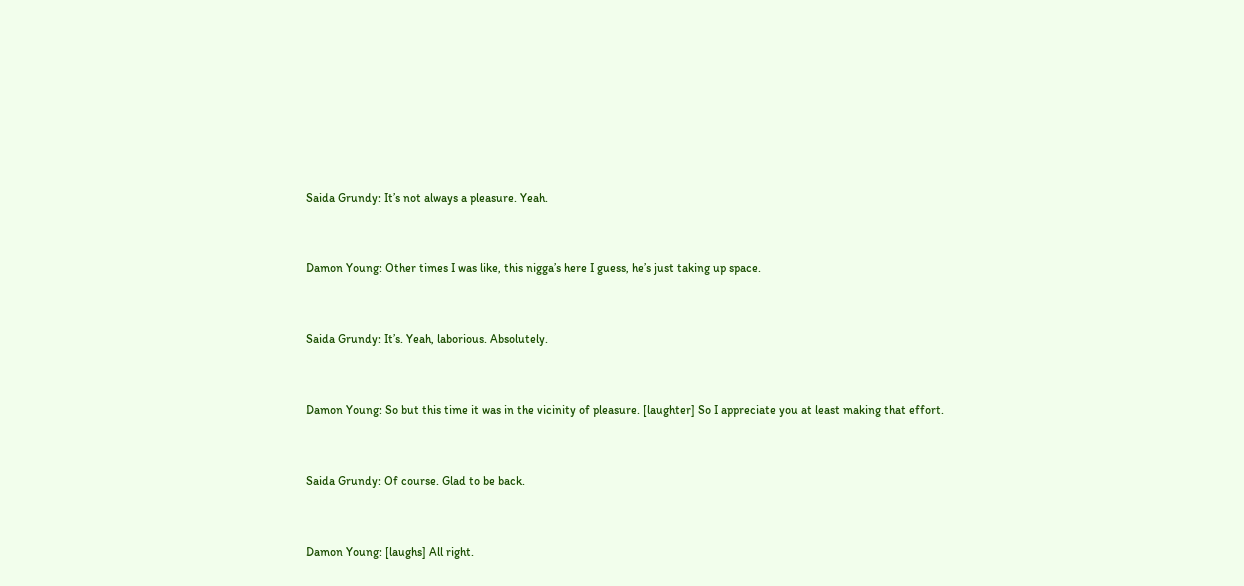Saida Grundy: It’s not always a pleasure. Yeah.


Damon Young: Other times I was like, this nigga’s here I guess, he’s just taking up space.


Saida Grundy: It’s. Yeah, laborious. Absolutely.


Damon Young: So but this time it was in the vicinity of pleasure. [laughter] So I appreciate you at least making that effort.


Saida Grundy: Of course. Glad to be back.


Damon Young: [laughs] All right.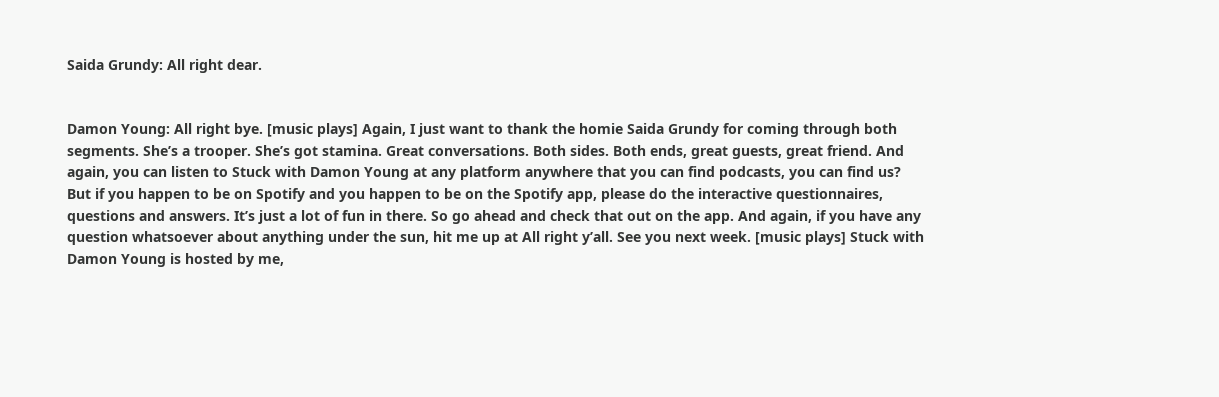Saida Grundy: All right dear.


Damon Young: All right bye. [music plays] Again, I just want to thank the homie Saida Grundy for coming through both segments. She’s a trooper. She’s got stamina. Great conversations. Both sides. Both ends, great guests, great friend. And again, you can listen to Stuck with Damon Young at any platform anywhere that you can find podcasts, you can find us? But if you happen to be on Spotify and you happen to be on the Spotify app, please do the interactive questionnaires, questions and answers. It’s just a lot of fun in there. So go ahead and check that out on the app. And again, if you have any question whatsoever about anything under the sun, hit me up at All right y’all. See you next week. [music plays] Stuck with Damon Young is hosted by me,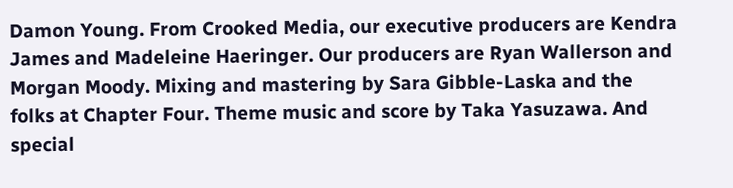Damon Young. From Crooked Media, our executive producers are Kendra James and Madeleine Haeringer. Our producers are Ryan Wallerson and Morgan Moody. Mixing and mastering by Sara Gibble-Laska and the folks at Chapter Four. Theme music and score by Taka Yasuzawa. And special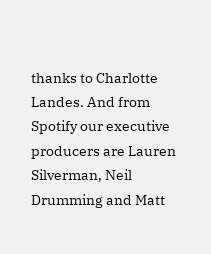thanks to Charlotte Landes. And from Spotify our executive producers are Lauren Silverman, Neil Drumming and Matt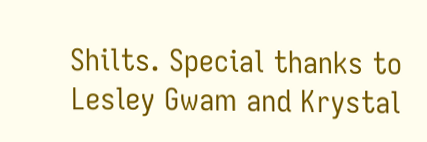Shilts. Special thanks to Lesley Gwam and Krystal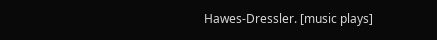Hawes-Dressler. [music plays]